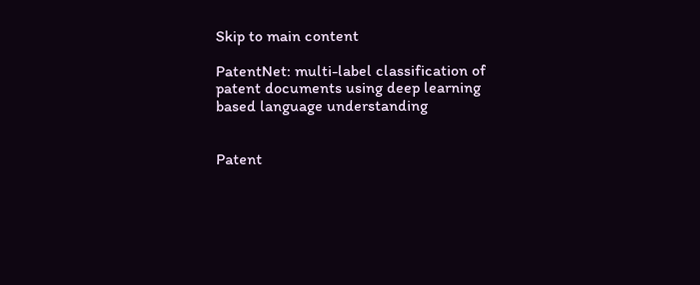Skip to main content

PatentNet: multi-label classification of patent documents using deep learning based language understanding


Patent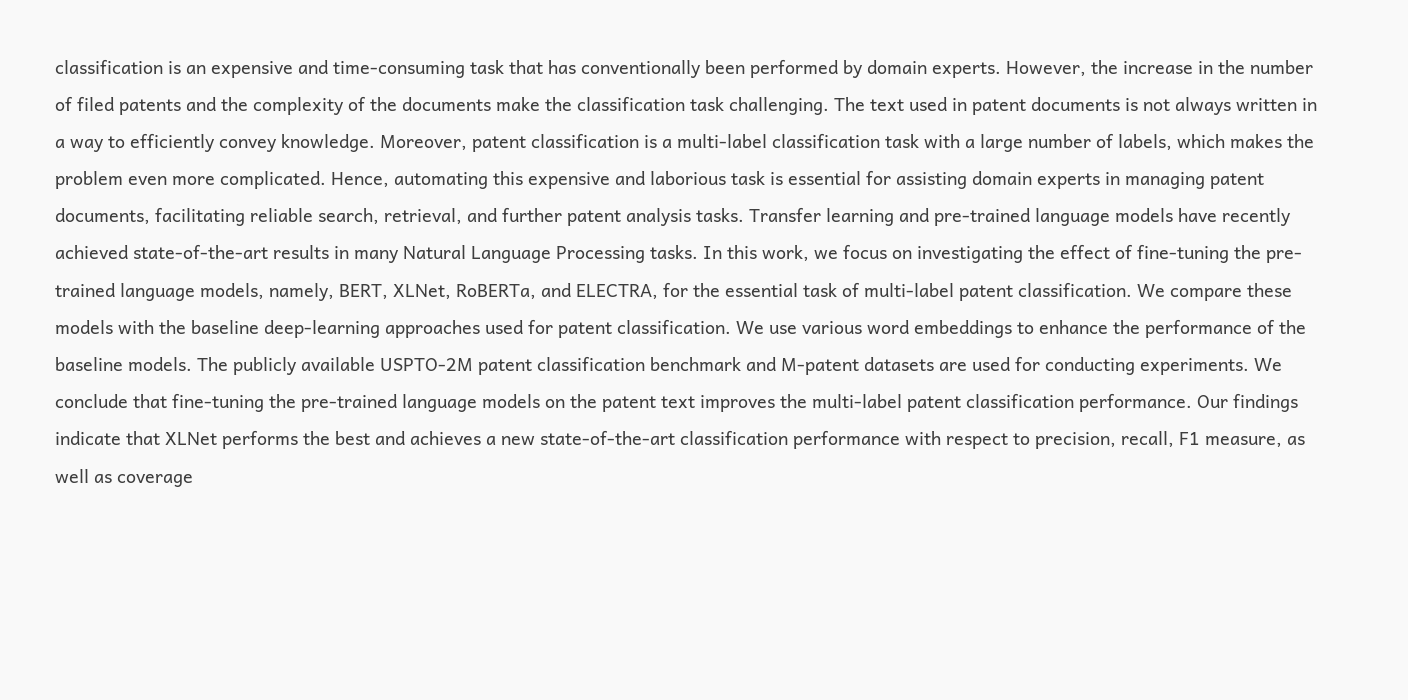classification is an expensive and time-consuming task that has conventionally been performed by domain experts. However, the increase in the number of filed patents and the complexity of the documents make the classification task challenging. The text used in patent documents is not always written in a way to efficiently convey knowledge. Moreover, patent classification is a multi-label classification task with a large number of labels, which makes the problem even more complicated. Hence, automating this expensive and laborious task is essential for assisting domain experts in managing patent documents, facilitating reliable search, retrieval, and further patent analysis tasks. Transfer learning and pre-trained language models have recently achieved state-of-the-art results in many Natural Language Processing tasks. In this work, we focus on investigating the effect of fine-tuning the pre-trained language models, namely, BERT, XLNet, RoBERTa, and ELECTRA, for the essential task of multi-label patent classification. We compare these models with the baseline deep-learning approaches used for patent classification. We use various word embeddings to enhance the performance of the baseline models. The publicly available USPTO-2M patent classification benchmark and M-patent datasets are used for conducting experiments. We conclude that fine-tuning the pre-trained language models on the patent text improves the multi-label patent classification performance. Our findings indicate that XLNet performs the best and achieves a new state-of-the-art classification performance with respect to precision, recall, F1 measure, as well as coverage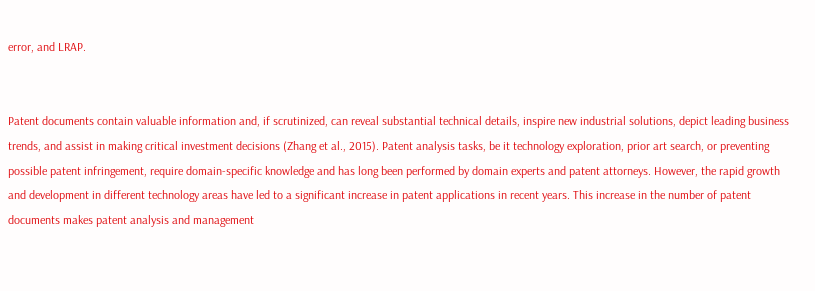error, and LRAP.


Patent documents contain valuable information and, if scrutinized, can reveal substantial technical details, inspire new industrial solutions, depict leading business trends, and assist in making critical investment decisions (Zhang et al., 2015). Patent analysis tasks, be it technology exploration, prior art search, or preventing possible patent infringement, require domain-specific knowledge and has long been performed by domain experts and patent attorneys. However, the rapid growth and development in different technology areas have led to a significant increase in patent applications in recent years. This increase in the number of patent documents makes patent analysis and management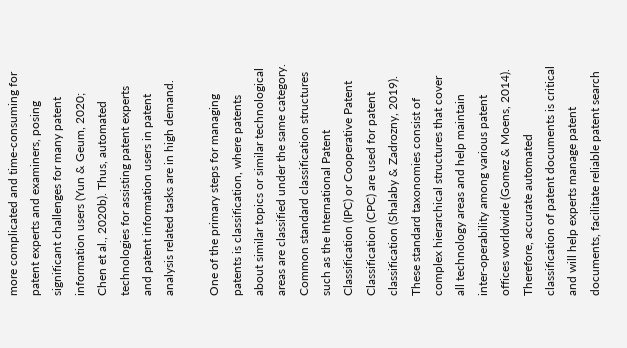more complicated and time-consuming for patent experts and examiners, posing significant challenges for many patent information users (Yun & Geum, 2020; Chen et al., 2020b). Thus, automated technologies for assisting patent experts and patent information users in patent analysis related tasks are in high demand.

One of the primary steps for managing patents is classification, where patents about similar topics or similar technological areas are classified under the same category. Common standard classification structures such as the International Patent Classification (IPC) or Cooperative Patent Classification (CPC) are used for patent classification (Shalaby & Zadrozny, 2019). These standard taxonomies consist of complex hierarchical structures that cover all technology areas and help maintain inter-operability among various patent offices worldwide (Gomez & Moens, 2014). Therefore, accurate automated classification of patent documents is critical and will help experts manage patent documents, facilitate reliable patent search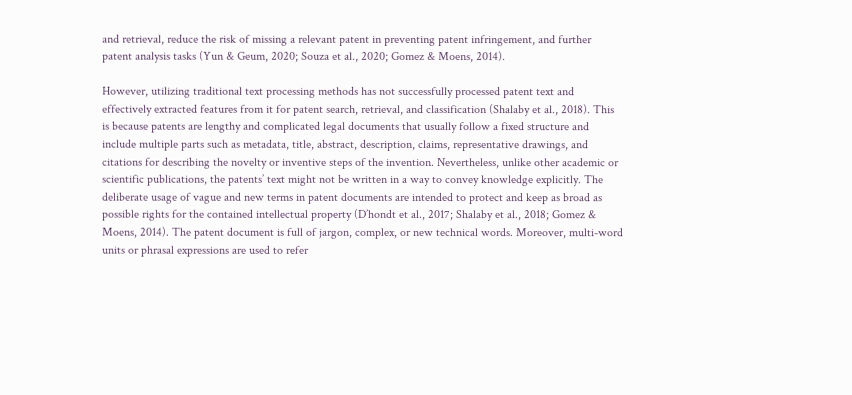and retrieval, reduce the risk of missing a relevant patent in preventing patent infringement, and further patent analysis tasks (Yun & Geum, 2020; Souza et al., 2020; Gomez & Moens, 2014).

However, utilizing traditional text processing methods has not successfully processed patent text and effectively extracted features from it for patent search, retrieval, and classification (Shalaby et al., 2018). This is because patents are lengthy and complicated legal documents that usually follow a fixed structure and include multiple parts such as metadata, title, abstract, description, claims, representative drawings, and citations for describing the novelty or inventive steps of the invention. Nevertheless, unlike other academic or scientific publications, the patents’ text might not be written in a way to convey knowledge explicitly. The deliberate usage of vague and new terms in patent documents are intended to protect and keep as broad as possible rights for the contained intellectual property (D’hondt et al., 2017; Shalaby et al., 2018; Gomez & Moens, 2014). The patent document is full of jargon, complex, or new technical words. Moreover, multi-word units or phrasal expressions are used to refer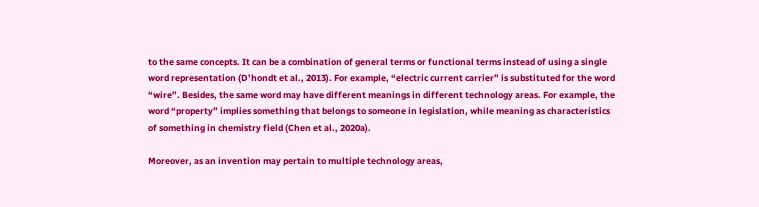to the same concepts. It can be a combination of general terms or functional terms instead of using a single word representation (D’hondt et al., 2013). For example, “electric current carrier” is substituted for the word “wire”. Besides, the same word may have different meanings in different technology areas. For example, the word “property” implies something that belongs to someone in legislation, while meaning as characteristics of something in chemistry field (Chen et al., 2020a).

Moreover, as an invention may pertain to multiple technology areas,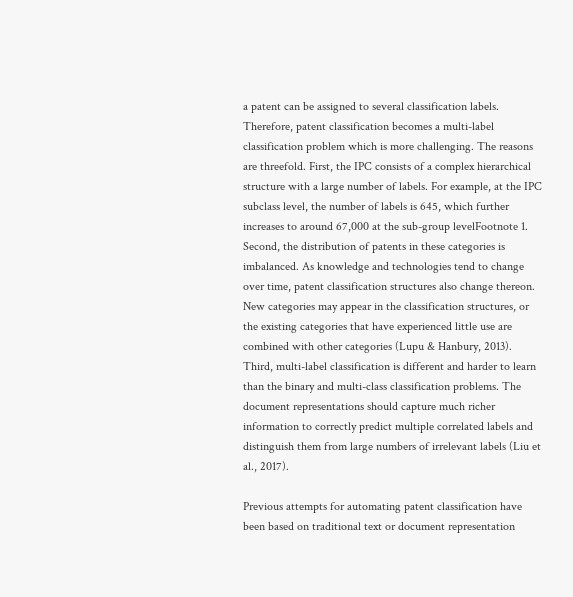a patent can be assigned to several classification labels. Therefore, patent classification becomes a multi-label classification problem which is more challenging. The reasons are threefold. First, the IPC consists of a complex hierarchical structure with a large number of labels. For example, at the IPC subclass level, the number of labels is 645, which further increases to around 67,000 at the sub-group levelFootnote 1. Second, the distribution of patents in these categories is imbalanced. As knowledge and technologies tend to change over time, patent classification structures also change thereon. New categories may appear in the classification structures, or the existing categories that have experienced little use are combined with other categories (Lupu & Hanbury, 2013). Third, multi-label classification is different and harder to learn than the binary and multi-class classification problems. The document representations should capture much richer information to correctly predict multiple correlated labels and distinguish them from large numbers of irrelevant labels (Liu et al., 2017).

Previous attempts for automating patent classification have been based on traditional text or document representation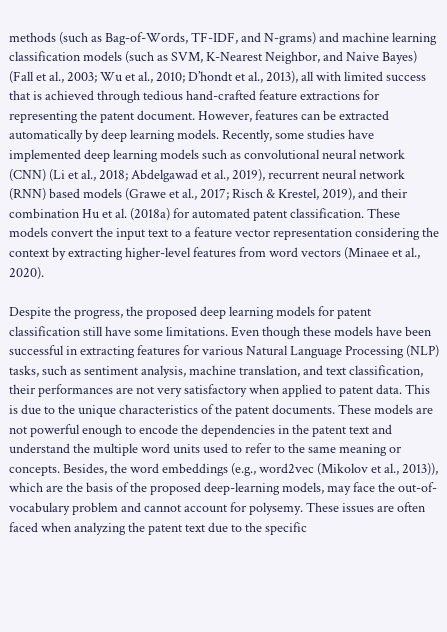methods (such as Bag-of-Words, TF-IDF, and N-grams) and machine learning classification models (such as SVM, K-Nearest Neighbor, and Naive Bayes) (Fall et al., 2003; Wu et al., 2010; D’hondt et al., 2013), all with limited success that is achieved through tedious hand-crafted feature extractions for representing the patent document. However, features can be extracted automatically by deep learning models. Recently, some studies have implemented deep learning models such as convolutional neural network (CNN) (Li et al., 2018; Abdelgawad et al., 2019), recurrent neural network (RNN) based models (Grawe et al., 2017; Risch & Krestel, 2019), and their combination Hu et al. (2018a) for automated patent classification. These models convert the input text to a feature vector representation considering the context by extracting higher-level features from word vectors (Minaee et al., 2020).

Despite the progress, the proposed deep learning models for patent classification still have some limitations. Even though these models have been successful in extracting features for various Natural Language Processing (NLP) tasks, such as sentiment analysis, machine translation, and text classification, their performances are not very satisfactory when applied to patent data. This is due to the unique characteristics of the patent documents. These models are not powerful enough to encode the dependencies in the patent text and understand the multiple word units used to refer to the same meaning or concepts. Besides, the word embeddings (e.g., word2vec (Mikolov et al., 2013)), which are the basis of the proposed deep-learning models, may face the out-of-vocabulary problem and cannot account for polysemy. These issues are often faced when analyzing the patent text due to the specific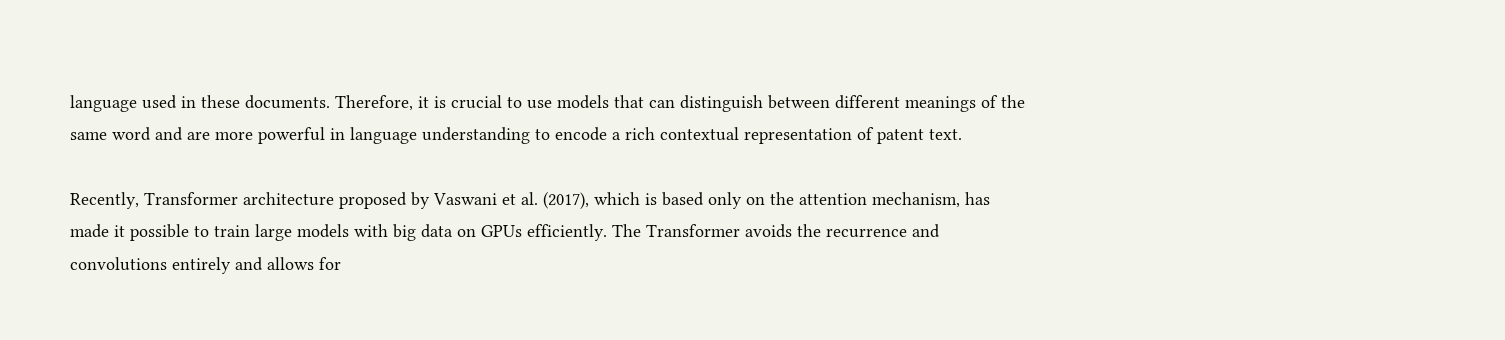language used in these documents. Therefore, it is crucial to use models that can distinguish between different meanings of the same word and are more powerful in language understanding to encode a rich contextual representation of patent text.

Recently, Transformer architecture proposed by Vaswani et al. (2017), which is based only on the attention mechanism, has made it possible to train large models with big data on GPUs efficiently. The Transformer avoids the recurrence and convolutions entirely and allows for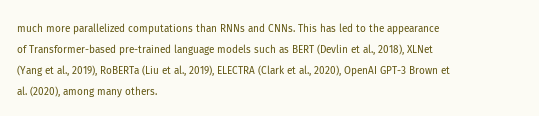much more parallelized computations than RNNs and CNNs. This has led to the appearance of Transformer-based pre-trained language models such as BERT (Devlin et al., 2018), XLNet (Yang et al., 2019), RoBERTa (Liu et al., 2019), ELECTRA (Clark et al., 2020), OpenAI GPT-3 Brown et al. (2020), among many others.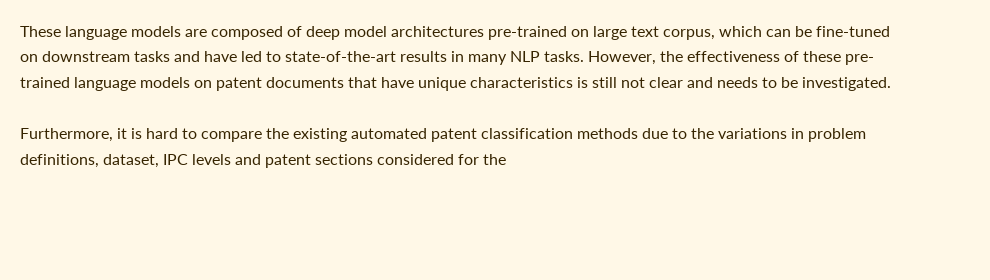These language models are composed of deep model architectures pre-trained on large text corpus, which can be fine-tuned on downstream tasks and have led to state-of-the-art results in many NLP tasks. However, the effectiveness of these pre-trained language models on patent documents that have unique characteristics is still not clear and needs to be investigated.

Furthermore, it is hard to compare the existing automated patent classification methods due to the variations in problem definitions, dataset, IPC levels and patent sections considered for the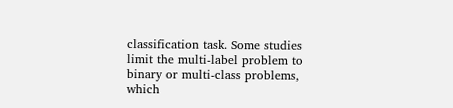classification task. Some studies limit the multi-label problem to binary or multi-class problems, which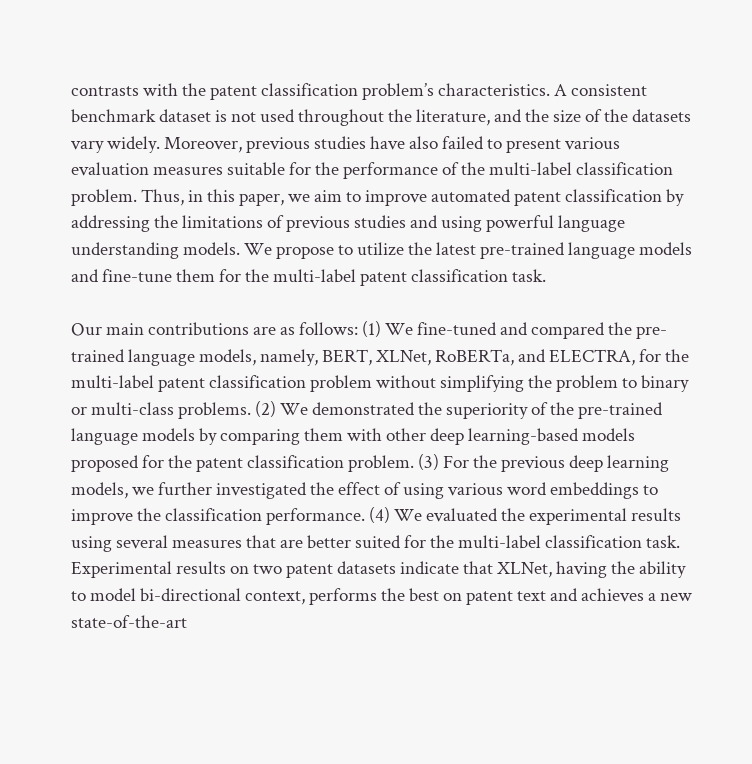contrasts with the patent classification problem’s characteristics. A consistent benchmark dataset is not used throughout the literature, and the size of the datasets vary widely. Moreover, previous studies have also failed to present various evaluation measures suitable for the performance of the multi-label classification problem. Thus, in this paper, we aim to improve automated patent classification by addressing the limitations of previous studies and using powerful language understanding models. We propose to utilize the latest pre-trained language models and fine-tune them for the multi-label patent classification task.

Our main contributions are as follows: (1) We fine-tuned and compared the pre-trained language models, namely, BERT, XLNet, RoBERTa, and ELECTRA, for the multi-label patent classification problem without simplifying the problem to binary or multi-class problems. (2) We demonstrated the superiority of the pre-trained language models by comparing them with other deep learning-based models proposed for the patent classification problem. (3) For the previous deep learning models, we further investigated the effect of using various word embeddings to improve the classification performance. (4) We evaluated the experimental results using several measures that are better suited for the multi-label classification task. Experimental results on two patent datasets indicate that XLNet, having the ability to model bi-directional context, performs the best on patent text and achieves a new state-of-the-art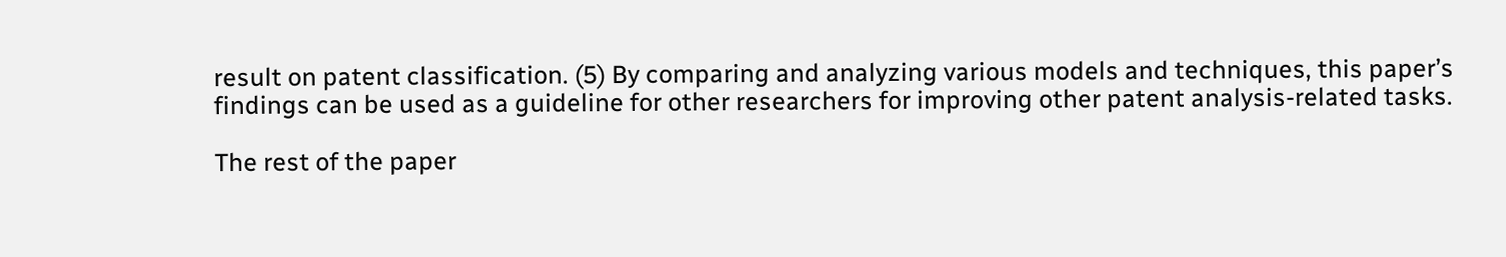result on patent classification. (5) By comparing and analyzing various models and techniques, this paper’s findings can be used as a guideline for other researchers for improving other patent analysis-related tasks.

The rest of the paper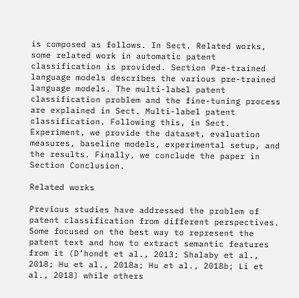is composed as follows. In Sect. Related works, some related work in automatic patent classification is provided. Section Pre-trained language models describes the various pre-trained language models. The multi-label patent classification problem and the fine-tuning process are explained in Sect. Multi-label patent classification. Following this, in Sect. Experiment, we provide the dataset, evaluation measures, baseline models, experimental setup, and the results. Finally, we conclude the paper in Section Conclusion.

Related works

Previous studies have addressed the problem of patent classification from different perspectives. Some focused on the best way to represent the patent text and how to extract semantic features from it (D’hondt et al., 2013; Shalaby et al., 2018; Hu et al., 2018a; Hu et al., 2018b; Li et al., 2018) while others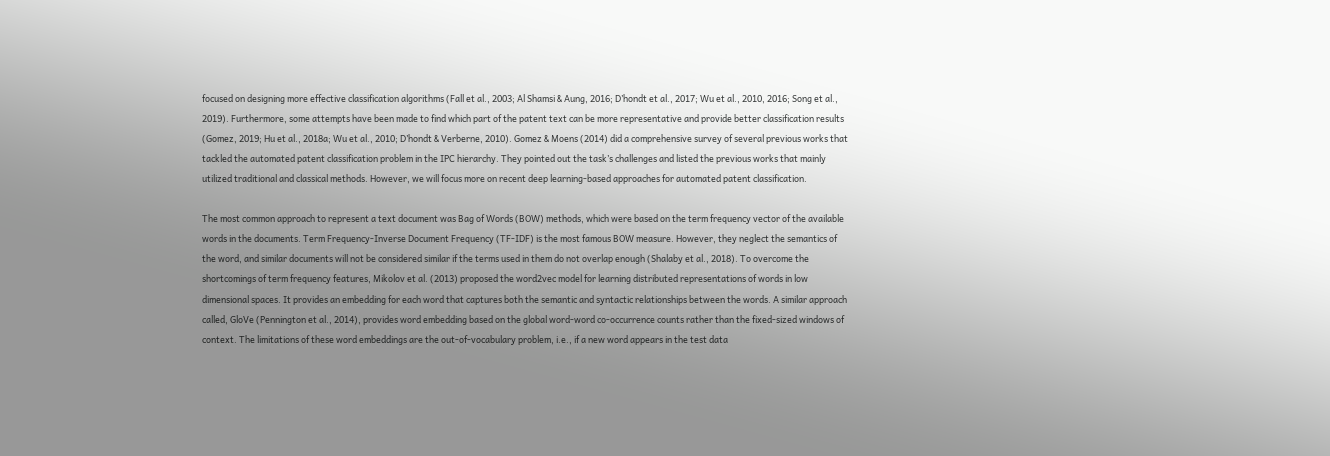focused on designing more effective classification algorithms (Fall et al., 2003; Al Shamsi & Aung, 2016; D’hondt et al., 2017; Wu et al., 2010, 2016; Song et al., 2019). Furthermore, some attempts have been made to find which part of the patent text can be more representative and provide better classification results (Gomez, 2019; Hu et al., 2018a; Wu et al., 2010; D’hondt & Verberne, 2010). Gomez & Moens (2014) did a comprehensive survey of several previous works that tackled the automated patent classification problem in the IPC hierarchy. They pointed out the task’s challenges and listed the previous works that mainly utilized traditional and classical methods. However, we will focus more on recent deep learning-based approaches for automated patent classification.

The most common approach to represent a text document was Bag of Words (BOW) methods, which were based on the term frequency vector of the available words in the documents. Term Frequency-Inverse Document Frequency (TF-IDF) is the most famous BOW measure. However, they neglect the semantics of the word, and similar documents will not be considered similar if the terms used in them do not overlap enough (Shalaby et al., 2018). To overcome the shortcomings of term frequency features, Mikolov et al. (2013) proposed the word2vec model for learning distributed representations of words in low dimensional spaces. It provides an embedding for each word that captures both the semantic and syntactic relationships between the words. A similar approach called, GloVe (Pennington et al., 2014), provides word embedding based on the global word-word co-occurrence counts rather than the fixed-sized windows of context. The limitations of these word embeddings are the out-of-vocabulary problem, i.e., if a new word appears in the test data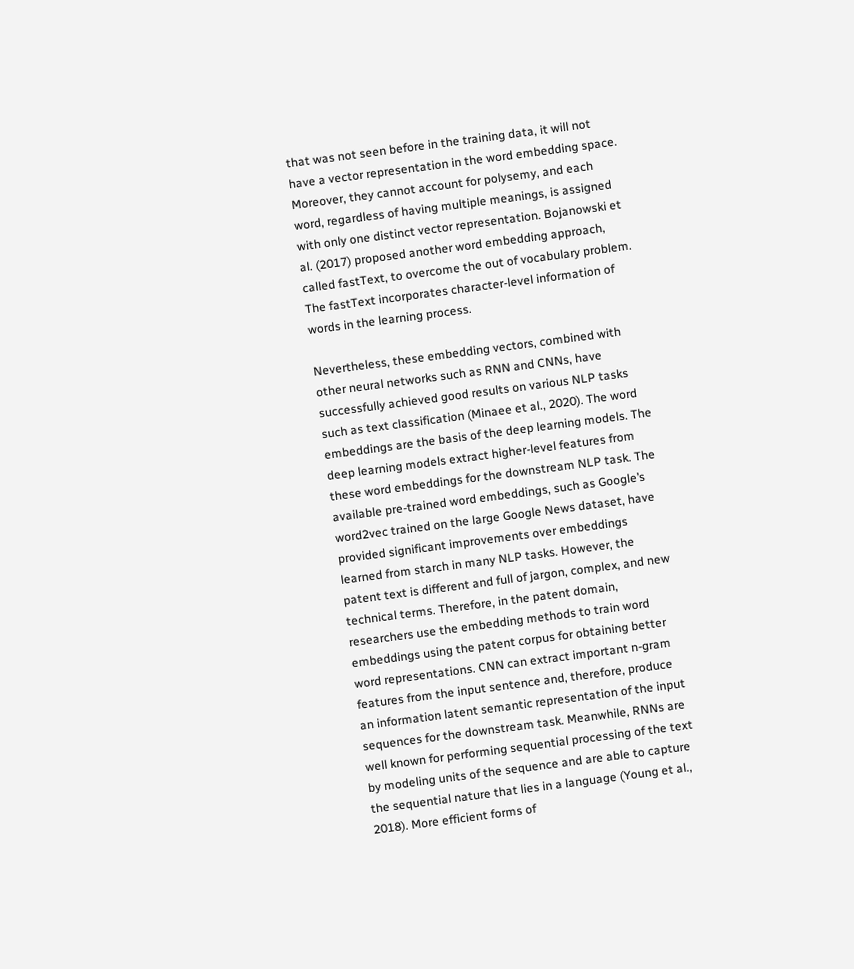that was not seen before in the training data, it will not have a vector representation in the word embedding space. Moreover, they cannot account for polysemy, and each word, regardless of having multiple meanings, is assigned with only one distinct vector representation. Bojanowski et al. (2017) proposed another word embedding approach, called fastText, to overcome the out of vocabulary problem. The fastText incorporates character-level information of words in the learning process.

Nevertheless, these embedding vectors, combined with other neural networks such as RNN and CNNs, have successfully achieved good results on various NLP tasks such as text classification (Minaee et al., 2020). The word embeddings are the basis of the deep learning models. The deep learning models extract higher-level features from these word embeddings for the downstream NLP task. The available pre-trained word embeddings, such as Google’s word2vec trained on the large Google News dataset, have provided significant improvements over embeddings learned from starch in many NLP tasks. However, the patent text is different and full of jargon, complex, and new technical terms. Therefore, in the patent domain, researchers use the embedding methods to train word embeddings using the patent corpus for obtaining better word representations. CNN can extract important n-gram features from the input sentence and, therefore, produce an information latent semantic representation of the input sequences for the downstream task. Meanwhile, RNNs are well known for performing sequential processing of the text by modeling units of the sequence and are able to capture the sequential nature that lies in a language (Young et al., 2018). More efficient forms of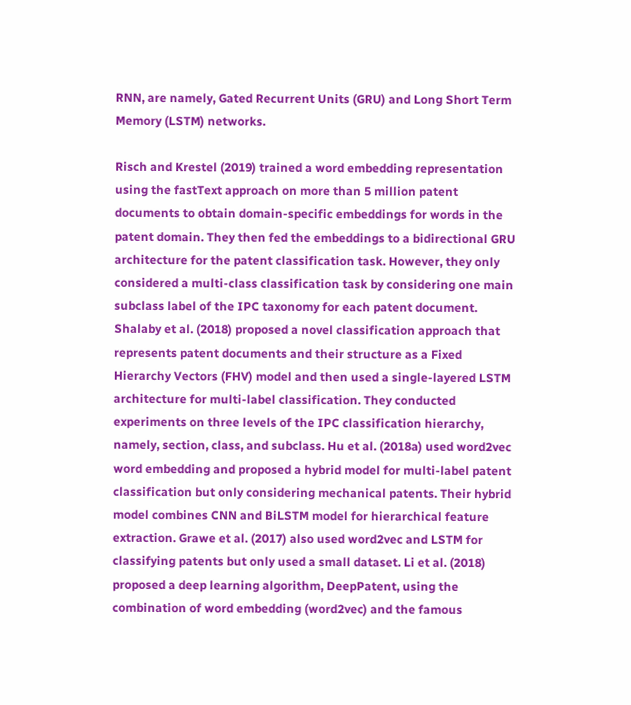RNN, are namely, Gated Recurrent Units (GRU) and Long Short Term Memory (LSTM) networks.

Risch and Krestel (2019) trained a word embedding representation using the fastText approach on more than 5 million patent documents to obtain domain-specific embeddings for words in the patent domain. They then fed the embeddings to a bidirectional GRU architecture for the patent classification task. However, they only considered a multi-class classification task by considering one main subclass label of the IPC taxonomy for each patent document. Shalaby et al. (2018) proposed a novel classification approach that represents patent documents and their structure as a Fixed Hierarchy Vectors (FHV) model and then used a single-layered LSTM architecture for multi-label classification. They conducted experiments on three levels of the IPC classification hierarchy, namely, section, class, and subclass. Hu et al. (2018a) used word2vec word embedding and proposed a hybrid model for multi-label patent classification but only considering mechanical patents. Their hybrid model combines CNN and BiLSTM model for hierarchical feature extraction. Grawe et al. (2017) also used word2vec and LSTM for classifying patents but only used a small dataset. Li et al. (2018) proposed a deep learning algorithm, DeepPatent, using the combination of word embedding (word2vec) and the famous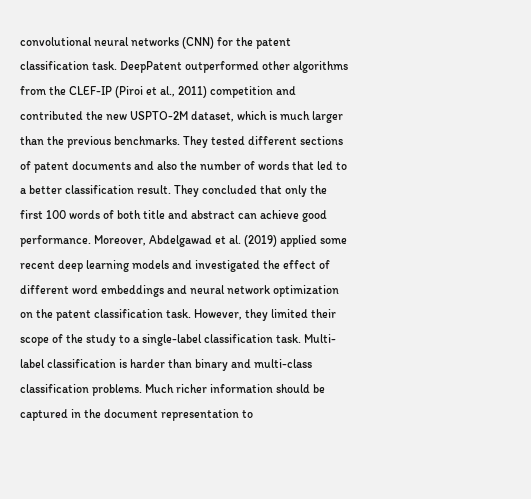convolutional neural networks (CNN) for the patent classification task. DeepPatent outperformed other algorithms from the CLEF-IP (Piroi et al., 2011) competition and contributed the new USPTO-2M dataset, which is much larger than the previous benchmarks. They tested different sections of patent documents and also the number of words that led to a better classification result. They concluded that only the first 100 words of both title and abstract can achieve good performance. Moreover, Abdelgawad et al. (2019) applied some recent deep learning models and investigated the effect of different word embeddings and neural network optimization on the patent classification task. However, they limited their scope of the study to a single-label classification task. Multi-label classification is harder than binary and multi-class classification problems. Much richer information should be captured in the document representation to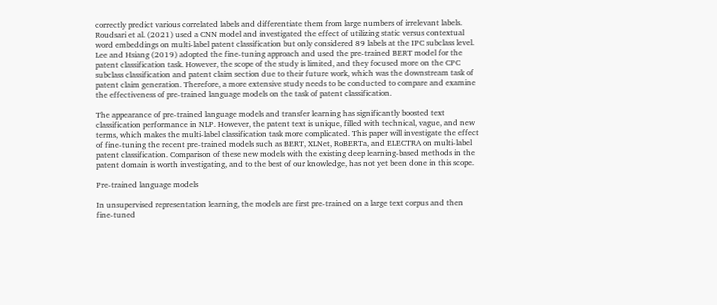correctly predict various correlated labels and differentiate them from large numbers of irrelevant labels. Roudsari et al. (2021) used a CNN model and investigated the effect of utilizing static versus contextual word embeddings on multi-label patent classification but only considered 89 labels at the IPC subclass level. Lee and Hsiang (2019) adopted the fine-tuning approach and used the pre-trained BERT model for the patent classification task. However, the scope of the study is limited, and they focused more on the CPC subclass classification and patent claim section due to their future work, which was the downstream task of patent claim generation. Therefore, a more extensive study needs to be conducted to compare and examine the effectiveness of pre-trained language models on the task of patent classification.

The appearance of pre-trained language models and transfer learning has significantly boosted text classification performance in NLP. However, the patent text is unique, filled with technical, vague, and new terms, which makes the multi-label classification task more complicated. This paper will investigate the effect of fine-tuning the recent pre-trained models such as BERT, XLNet, RoBERTa, and ELECTRA on multi-label patent classification. Comparison of these new models with the existing deep learning-based methods in the patent domain is worth investigating, and to the best of our knowledge, has not yet been done in this scope.

Pre-trained language models

In unsupervised representation learning, the models are first pre-trained on a large text corpus and then fine-tuned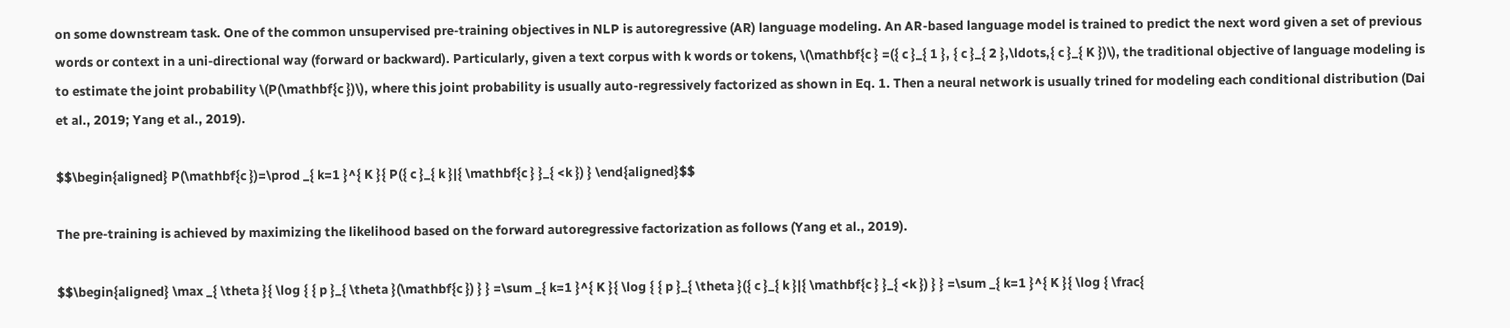on some downstream task. One of the common unsupervised pre-training objectives in NLP is autoregressive (AR) language modeling. An AR-based language model is trained to predict the next word given a set of previous words or context in a uni-directional way (forward or backward). Particularly, given a text corpus with k words or tokens, \(\mathbf{c } =({ c }_{ 1 }, { c }_{ 2 },\ldots,{ c }_{ K })\), the traditional objective of language modeling is to estimate the joint probability \(P(\mathbf{c })\), where this joint probability is usually auto-regressively factorized as shown in Eq. 1. Then a neural network is usually trined for modeling each conditional distribution (Dai et al., 2019; Yang et al., 2019).

$$\begin{aligned} P(\mathbf{c })=\prod _{ k=1 }^{ K }{ P({ c }_{ k }|{ \mathbf{c } }_{ <k }) } \end{aligned}$$

The pre-training is achieved by maximizing the likelihood based on the forward autoregressive factorization as follows (Yang et al., 2019).

$$\begin{aligned} \max _{ \theta }{ \log { { p }_{ \theta }(\mathbf{c }) } } =\sum _{ k=1 }^{ K }{ \log { { p }_{ \theta }({ c }_{ k }|{ \mathbf{c } }_{ <k }) } } =\sum _{ k=1 }^{ K }{ \log { \frac{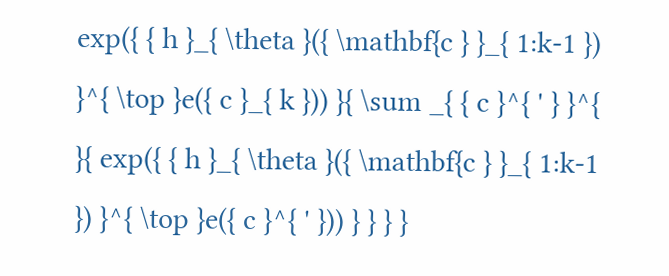exp({ { h }_{ \theta }({ \mathbf{c } }_{ 1:k-1 }) }^{ \top }e({ c }_{ k })) }{ \sum _{ { c }^{ ' } }^{ }{ exp({ { h }_{ \theta }({ \mathbf{c } }_{ 1:k-1 }) }^{ \top }e({ c }^{ ' })) } } } }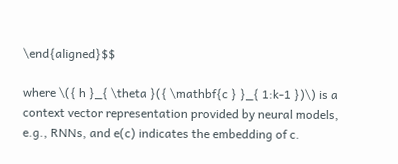\end{aligned}$$

where \({ h }_{ \theta }({ \mathbf{c } }_{ 1:k-1 })\) is a context vector representation provided by neural models, e.g., RNNs, and e(c) indicates the embedding of c.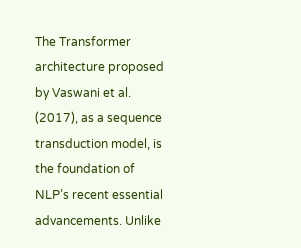The Transformer architecture proposed by Vaswani et al. (2017), as a sequence transduction model, is the foundation of NLP’s recent essential advancements. Unlike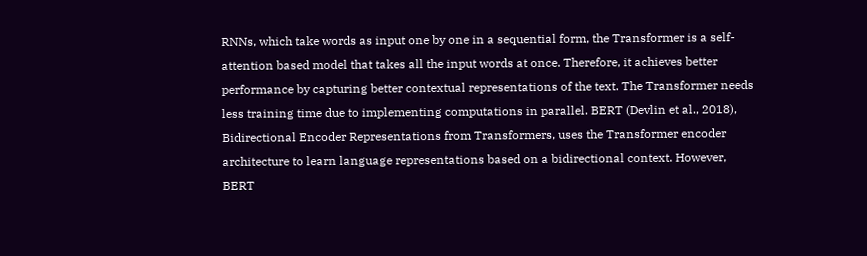RNNs, which take words as input one by one in a sequential form, the Transformer is a self-attention based model that takes all the input words at once. Therefore, it achieves better performance by capturing better contextual representations of the text. The Transformer needs less training time due to implementing computations in parallel. BERT (Devlin et al., 2018), Bidirectional Encoder Representations from Transformers, uses the Transformer encoder architecture to learn language representations based on a bidirectional context. However, BERT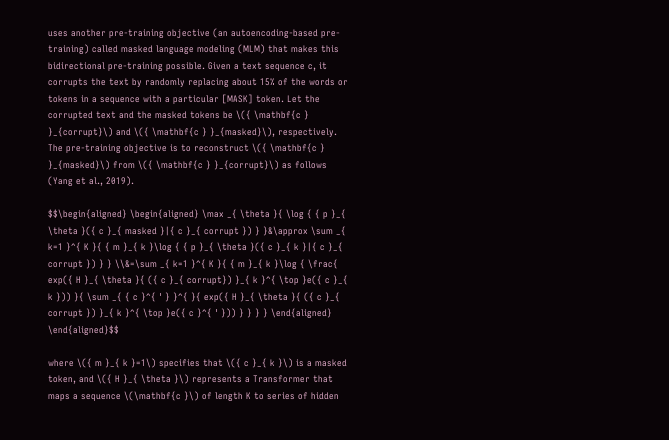uses another pre-training objective (an autoencoding-based pre-training) called masked language modeling (MLM) that makes this bidirectional pre-training possible. Given a text sequence c, it corrupts the text by randomly replacing about 15% of the words or tokens in a sequence with a particular [MASK] token. Let the corrupted text and the masked tokens be \({ \mathbf{c } }_{corrupt}\) and \({ \mathbf{c } }_{masked}\), respectively. The pre-training objective is to reconstruct \({ \mathbf{c } }_{masked}\) from \({ \mathbf{c } }_{corrupt}\) as follows (Yang et al., 2019).

$$\begin{aligned} \begin{aligned} \max _{ \theta }{ \log { { p }_{ \theta }({ c }_{ masked }|{ c }_{ corrupt }) } }&\approx \sum _{ k=1 }^{ K }{ { m }_{ k }\log { { p }_{ \theta }({ c }_{ k }|{ c }_{ corrupt }) } } \\&=\sum _{ k=1 }^{ K }{ { m }_{ k }\log { \frac{ exp({ H }_{ \theta }{ ({ c }_{ corrupt}) }_{ k }^{ \top }e({ c }_{ k })) }{ \sum _{ { c }^{ ' } }^{ }{ exp({ H }_{ \theta }{ ({ c }_{ corrupt }) }_{ k }^{ \top }e({ c }^{ ' })) } } } } \end{aligned} \end{aligned}$$

where \({ m }_{ k }=1\) specifies that \({ c }_{ k }\) is a masked token, and \({ H }_{ \theta }\) represents a Transformer that maps a sequence \(\mathbf{c }\) of length K to series of hidden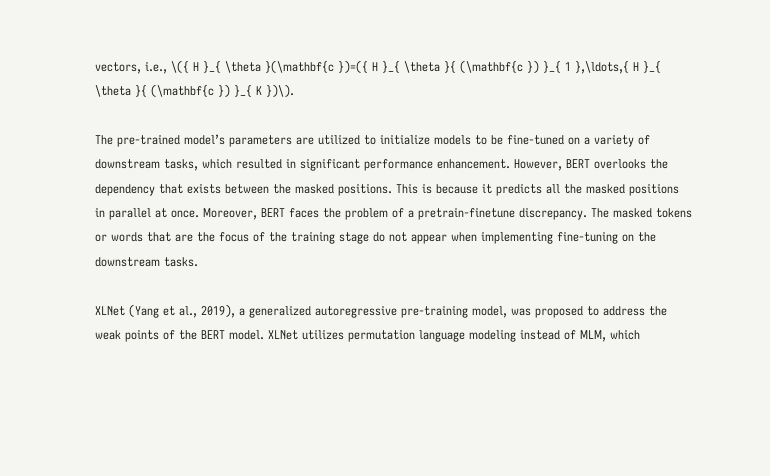vectors, i.e., \({ H }_{ \theta }(\mathbf{c })=({ H }_{ \theta }{ (\mathbf{c }) }_{ 1 },\ldots,{ H }_{ \theta }{ (\mathbf{c }) }_{ K })\).

The pre-trained model’s parameters are utilized to initialize models to be fine-tuned on a variety of downstream tasks, which resulted in significant performance enhancement. However, BERT overlooks the dependency that exists between the masked positions. This is because it predicts all the masked positions in parallel at once. Moreover, BERT faces the problem of a pretrain-finetune discrepancy. The masked tokens or words that are the focus of the training stage do not appear when implementing fine-tuning on the downstream tasks.

XLNet (Yang et al., 2019), a generalized autoregressive pre-training model, was proposed to address the weak points of the BERT model. XLNet utilizes permutation language modeling instead of MLM, which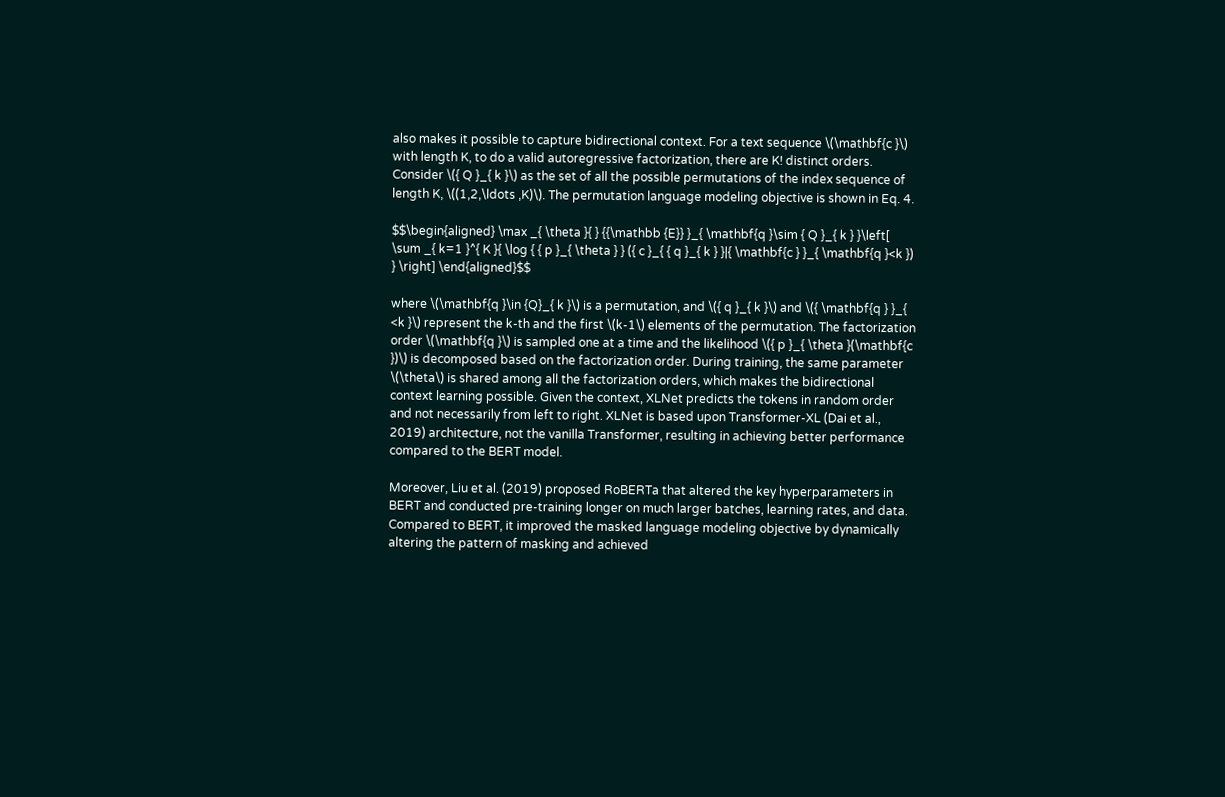also makes it possible to capture bidirectional context. For a text sequence \(\mathbf{c }\) with length K, to do a valid autoregressive factorization, there are K! distinct orders. Consider \({ Q }_{ k }\) as the set of all the possible permutations of the index sequence of length K, \((1,2,\ldots ,K)\). The permutation language modeling objective is shown in Eq. 4.

$$\begin{aligned} \max _{ \theta }{ } {{\mathbb {E}} }_{ \mathbf{q }\sim { Q }_{ k } }\left[ \sum _{ k=1 }^{ K }{ \log { { p }_{ \theta } } ({ c }_{ { q }_{ k } }|{ \mathbf{c } }_{ \mathbf{q }<k }) } \right] \end{aligned}$$

where \(\mathbf{q }\in {Q}_{ k }\) is a permutation, and \({ q }_{ k }\) and \({ \mathbf{q } }_{ <k }\) represent the k-th and the first \(k-1\) elements of the permutation. The factorization order \(\mathbf{q }\) is sampled one at a time and the likelihood \({ p }_{ \theta }(\mathbf{c })\) is decomposed based on the factorization order. During training, the same parameter \(\theta\) is shared among all the factorization orders, which makes the bidirectional context learning possible. Given the context, XLNet predicts the tokens in random order and not necessarily from left to right. XLNet is based upon Transformer-XL (Dai et al., 2019) architecture, not the vanilla Transformer, resulting in achieving better performance compared to the BERT model.

Moreover, Liu et al. (2019) proposed RoBERTa that altered the key hyperparameters in BERT and conducted pre-training longer on much larger batches, learning rates, and data. Compared to BERT, it improved the masked language modeling objective by dynamically altering the pattern of masking and achieved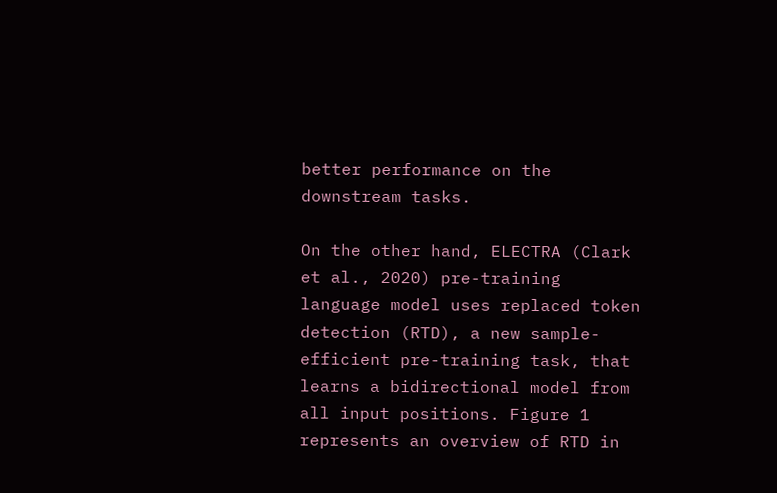better performance on the downstream tasks.

On the other hand, ELECTRA (Clark et al., 2020) pre-training language model uses replaced token detection (RTD), a new sample-efficient pre-training task, that learns a bidirectional model from all input positions. Figure 1 represents an overview of RTD in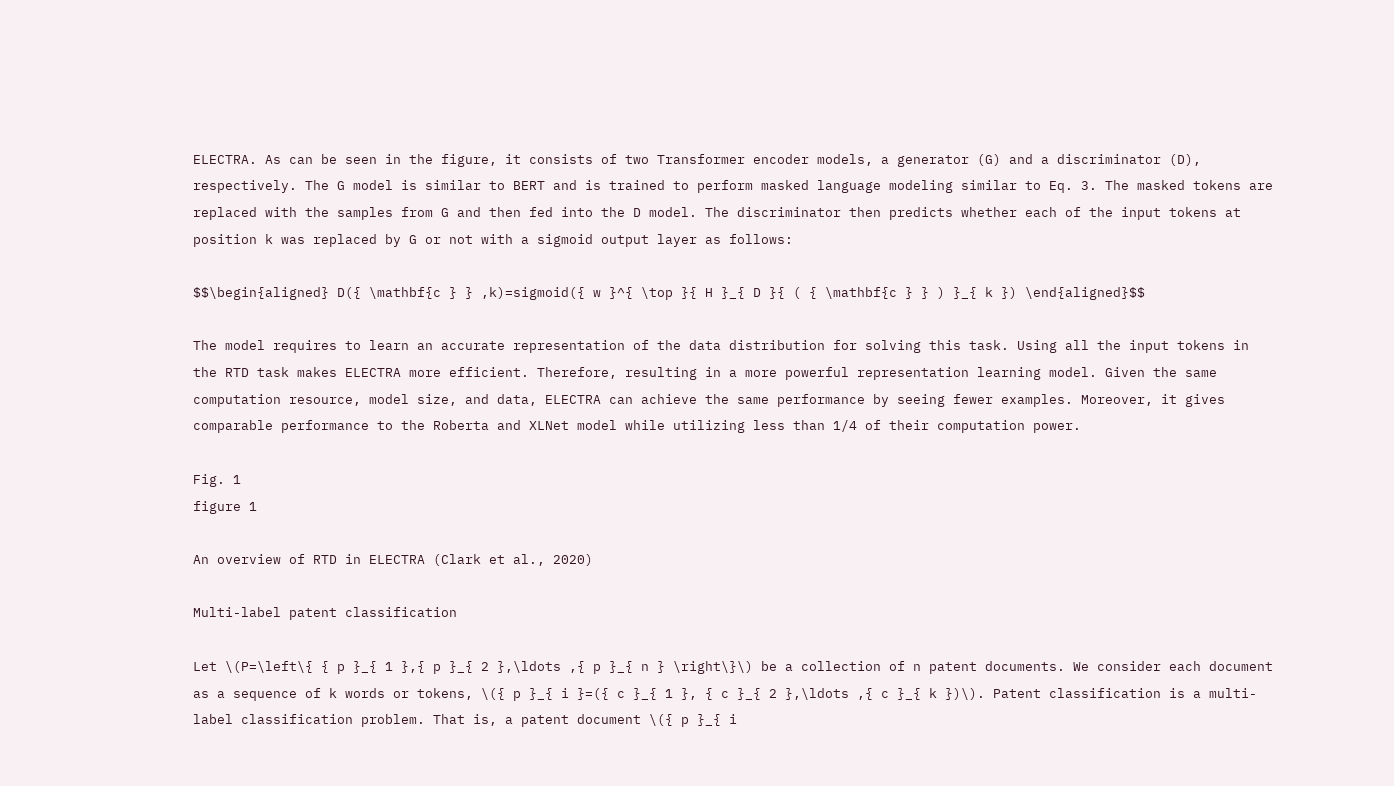ELECTRA. As can be seen in the figure, it consists of two Transformer encoder models, a generator (G) and a discriminator (D), respectively. The G model is similar to BERT and is trained to perform masked language modeling similar to Eq. 3. The masked tokens are replaced with the samples from G and then fed into the D model. The discriminator then predicts whether each of the input tokens at position k was replaced by G or not with a sigmoid output layer as follows:

$$\begin{aligned} D({ \mathbf{c } } ,k)=sigmoid({ w }^{ \top }{ H }_{ D }{ ( { \mathbf{c } } ) }_{ k }) \end{aligned}$$

The model requires to learn an accurate representation of the data distribution for solving this task. Using all the input tokens in the RTD task makes ELECTRA more efficient. Therefore, resulting in a more powerful representation learning model. Given the same computation resource, model size, and data, ELECTRA can achieve the same performance by seeing fewer examples. Moreover, it gives comparable performance to the Roberta and XLNet model while utilizing less than 1/4 of their computation power.

Fig. 1
figure 1

An overview of RTD in ELECTRA (Clark et al., 2020)

Multi-label patent classification

Let \(P=\left\{ { p }_{ 1 },{ p }_{ 2 },\ldots ,{ p }_{ n } \right\}\) be a collection of n patent documents. We consider each document as a sequence of k words or tokens, \({ p }_{ i }=({ c }_{ 1 }, { c }_{ 2 },\ldots ,{ c }_{ k })\). Patent classification is a multi-label classification problem. That is, a patent document \({ p }_{ i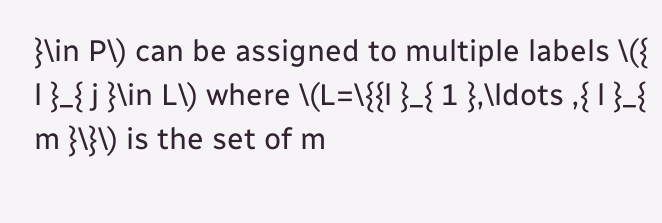}\in P\) can be assigned to multiple labels \({ l }_{ j }\in L\) where \(L=\{{l }_{ 1 },\ldots ,{ l }_{ m }\}\) is the set of m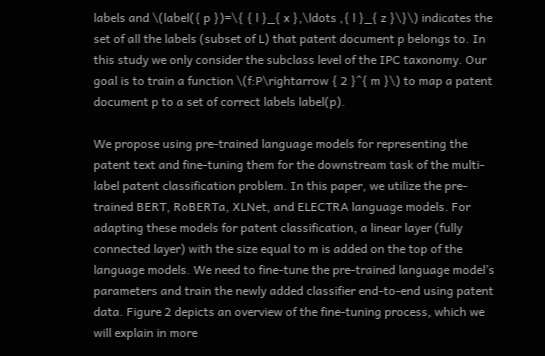labels and \(label({ p })=\{ { l }_{ x },\ldots ,{ l }_{ z }\}\) indicates the set of all the labels (subset of L) that patent document p belongs to. In this study we only consider the subclass level of the IPC taxonomy. Our goal is to train a function \(f:P\rightarrow { 2 }^{ m }\) to map a patent document p to a set of correct labels label(p).

We propose using pre-trained language models for representing the patent text and fine-tuning them for the downstream task of the multi-label patent classification problem. In this paper, we utilize the pre-trained BERT, RoBERTa, XLNet, and ELECTRA language models. For adapting these models for patent classification, a linear layer (fully connected layer) with the size equal to m is added on the top of the language models. We need to fine-tune the pre-trained language model’s parameters and train the newly added classifier end-to-end using patent data. Figure 2 depicts an overview of the fine-tuning process, which we will explain in more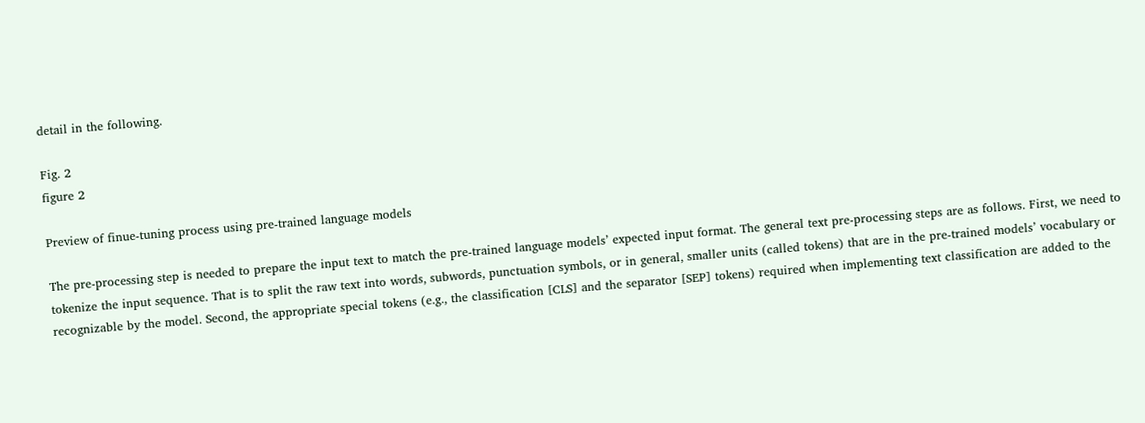detail in the following.

Fig. 2
figure 2

Preview of finue-tuning process using pre-trained language models

The pre-processing step is needed to prepare the input text to match the pre-trained language models’ expected input format. The general text pre-processing steps are as follows. First, we need to tokenize the input sequence. That is to split the raw text into words, subwords, punctuation symbols, or in general, smaller units (called tokens) that are in the pre-trained models’ vocabulary or recognizable by the model. Second, the appropriate special tokens (e.g., the classification [CLS] and the separator [SEP] tokens) required when implementing text classification are added to the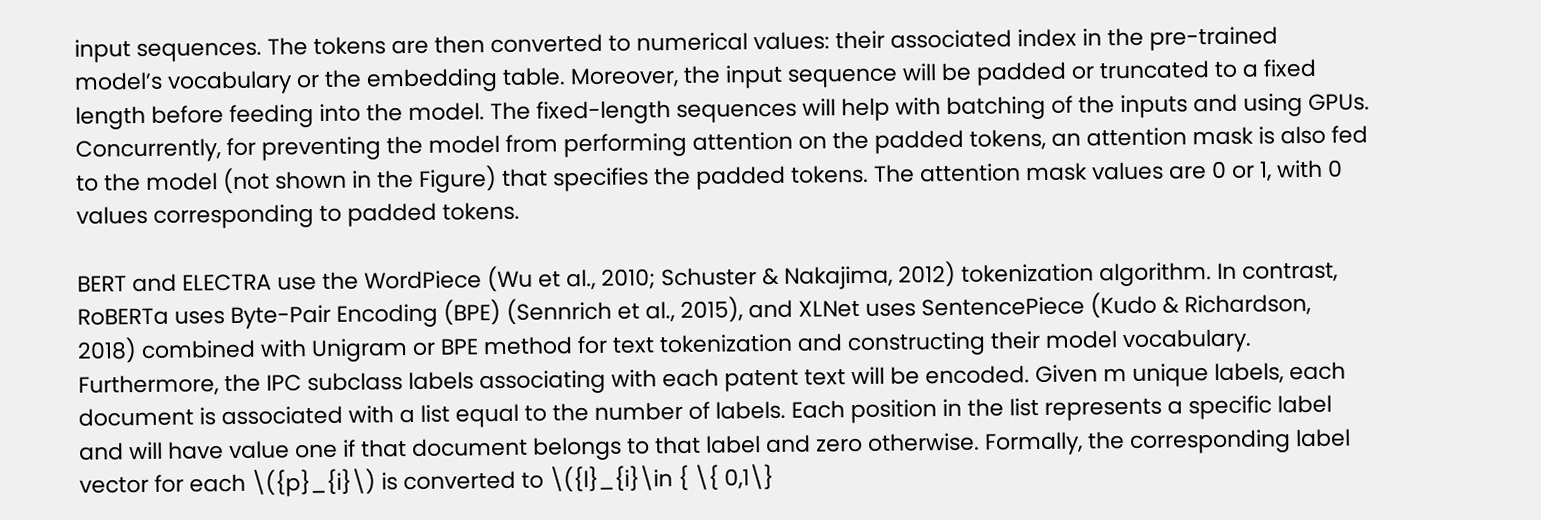input sequences. The tokens are then converted to numerical values: their associated index in the pre-trained model’s vocabulary or the embedding table. Moreover, the input sequence will be padded or truncated to a fixed length before feeding into the model. The fixed-length sequences will help with batching of the inputs and using GPUs. Concurrently, for preventing the model from performing attention on the padded tokens, an attention mask is also fed to the model (not shown in the Figure) that specifies the padded tokens. The attention mask values are 0 or 1, with 0 values corresponding to padded tokens.

BERT and ELECTRA use the WordPiece (Wu et al., 2010; Schuster & Nakajima, 2012) tokenization algorithm. In contrast, RoBERTa uses Byte-Pair Encoding (BPE) (Sennrich et al., 2015), and XLNet uses SentencePiece (Kudo & Richardson, 2018) combined with Unigram or BPE method for text tokenization and constructing their model vocabulary. Furthermore, the IPC subclass labels associating with each patent text will be encoded. Given m unique labels, each document is associated with a list equal to the number of labels. Each position in the list represents a specific label and will have value one if that document belongs to that label and zero otherwise. Formally, the corresponding label vector for each \({p}_{i}\) is converted to \({l}_{i}\in { \{ 0,1\}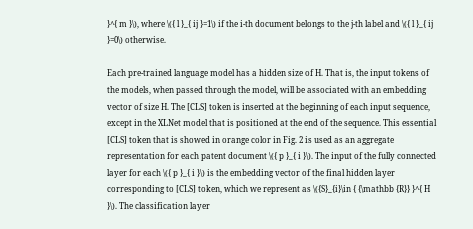}^{ m }\), where \({ l }_{ ij }=1\) if the i-th document belongs to the j-th label and \({ l }_{ ij }=0\) otherwise.

Each pre-trained language model has a hidden size of H. That is, the input tokens of the models, when passed through the model, will be associated with an embedding vector of size H. The [CLS] token is inserted at the beginning of each input sequence, except in the XLNet model that is positioned at the end of the sequence. This essential [CLS] token that is showed in orange color in Fig. 2 is used as an aggregate representation for each patent document \({ p }_{ i }\). The input of the fully connected layer for each \({ p }_{ i }\) is the embedding vector of the final hidden layer corresponding to [CLS] token, which we represent as \({S}_{i}\in { {\mathbb {R}} }^{ H }\). The classification layer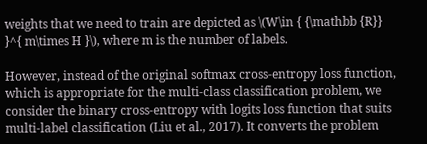weights that we need to train are depicted as \(W\in { {\mathbb {R}} }^{ m\times H }\), where m is the number of labels.

However, instead of the original softmax cross-entropy loss function, which is appropriate for the multi-class classification problem, we consider the binary cross-entropy with logits loss function that suits multi-label classification (Liu et al., 2017). It converts the problem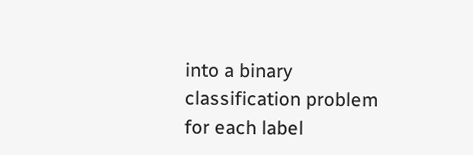into a binary classification problem for each label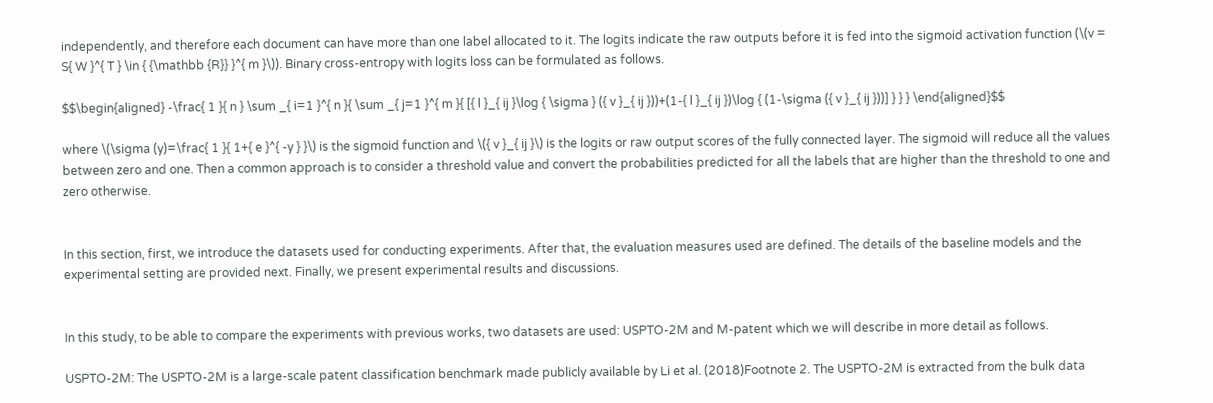independently, and therefore each document can have more than one label allocated to it. The logits indicate the raw outputs before it is fed into the sigmoid activation function (\(v = S{ W }^{ T } \in { {\mathbb {R}} }^{ m }\)). Binary cross-entropy with logits loss can be formulated as follows.

$$\begin{aligned} -\frac{ 1 }{ n } \sum _{ i=1 }^{ n }{ \sum _{ j=1 }^{ m }{ [{ l }_{ ij }\log { \sigma } ({ v }_{ ij }))+(1-{ l }_{ ij })\log { (1-\sigma ({ v }_{ ij }))] } } } \end{aligned}$$

where \(\sigma (y)=\frac{ 1 }{ 1+{ e }^{ -y } }\) is the sigmoid function and \({ v }_{ ij }\) is the logits or raw output scores of the fully connected layer. The sigmoid will reduce all the values between zero and one. Then a common approach is to consider a threshold value and convert the probabilities predicted for all the labels that are higher than the threshold to one and zero otherwise.


In this section, first, we introduce the datasets used for conducting experiments. After that, the evaluation measures used are defined. The details of the baseline models and the experimental setting are provided next. Finally, we present experimental results and discussions.


In this study, to be able to compare the experiments with previous works, two datasets are used: USPTO-2M and M-patent which we will describe in more detail as follows.

USPTO-2M: The USPTO-2M is a large-scale patent classification benchmark made publicly available by Li et al. (2018)Footnote 2. The USPTO-2M is extracted from the bulk data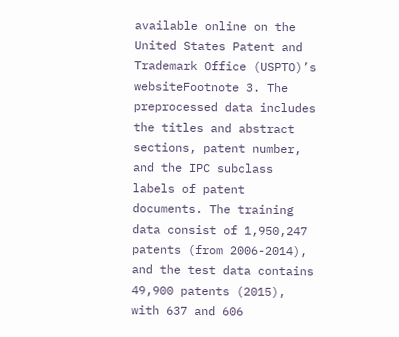available online on the United States Patent and Trademark Office (USPTO)’s websiteFootnote 3. The preprocessed data includes the titles and abstract sections, patent number, and the IPC subclass labels of patent documents. The training data consist of 1,950,247 patents (from 2006-2014), and the test data contains 49,900 patents (2015), with 637 and 606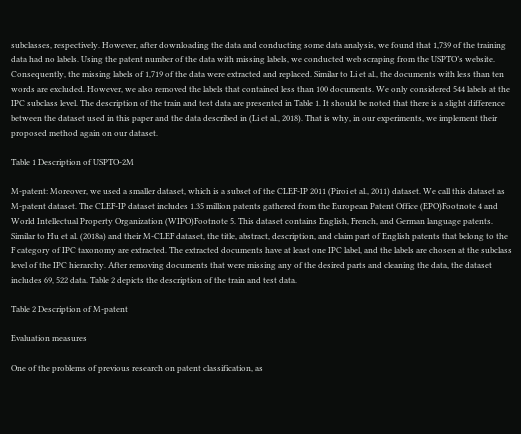subclasses, respectively. However, after downloading the data and conducting some data analysis, we found that 1,739 of the training data had no labels. Using the patent number of the data with missing labels, we conducted web scraping from the USPTO’s website. Consequently, the missing labels of 1,719 of the data were extracted and replaced. Similar to Li et al., the documents with less than ten words are excluded. However, we also removed the labels that contained less than 100 documents. We only considered 544 labels at the IPC subclass level. The description of the train and test data are presented in Table 1. It should be noted that there is a slight difference between the dataset used in this paper and the data described in (Li et al., 2018). That is why, in our experiments, we implement their proposed method again on our dataset.

Table 1 Description of USPTO-2M

M-patent: Moreover, we used a smaller dataset, which is a subset of the CLEF-IP 2011 (Piroi et al., 2011) dataset. We call this dataset as M-patent dataset. The CLEF-IP dataset includes 1.35 million patents gathered from the European Patent Office (EPO)Footnote 4 and World Intellectual Property Organization (WIPO)Footnote 5. This dataset contains English, French, and German language patents. Similar to Hu et al. (2018a) and their M-CLEF dataset, the title, abstract, description, and claim part of English patents that belong to the F category of IPC taxonomy are extracted. The extracted documents have at least one IPC label, and the labels are chosen at the subclass level of the IPC hierarchy. After removing documents that were missing any of the desired parts and cleaning the data, the dataset includes 69, 522 data. Table 2 depicts the description of the train and test data.

Table 2 Description of M-patent

Evaluation measures

One of the problems of previous research on patent classification, as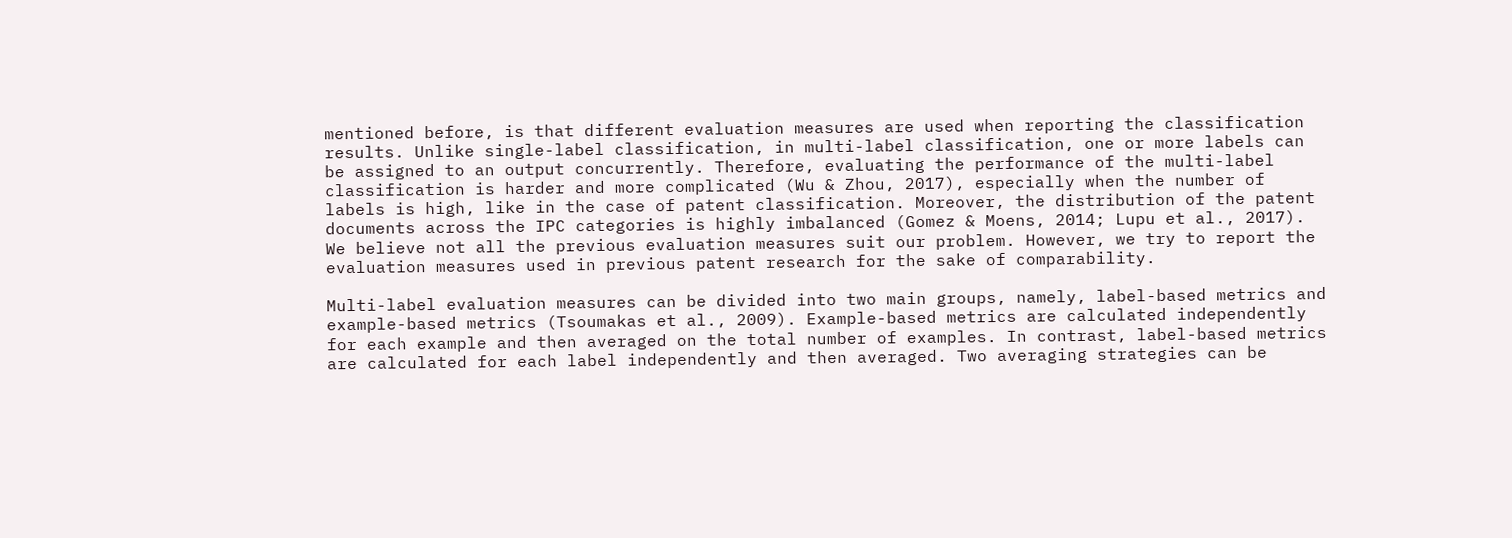mentioned before, is that different evaluation measures are used when reporting the classification results. Unlike single-label classification, in multi-label classification, one or more labels can be assigned to an output concurrently. Therefore, evaluating the performance of the multi-label classification is harder and more complicated (Wu & Zhou, 2017), especially when the number of labels is high, like in the case of patent classification. Moreover, the distribution of the patent documents across the IPC categories is highly imbalanced (Gomez & Moens, 2014; Lupu et al., 2017). We believe not all the previous evaluation measures suit our problem. However, we try to report the evaluation measures used in previous patent research for the sake of comparability.

Multi-label evaluation measures can be divided into two main groups, namely, label-based metrics and example-based metrics (Tsoumakas et al., 2009). Example-based metrics are calculated independently for each example and then averaged on the total number of examples. In contrast, label-based metrics are calculated for each label independently and then averaged. Two averaging strategies can be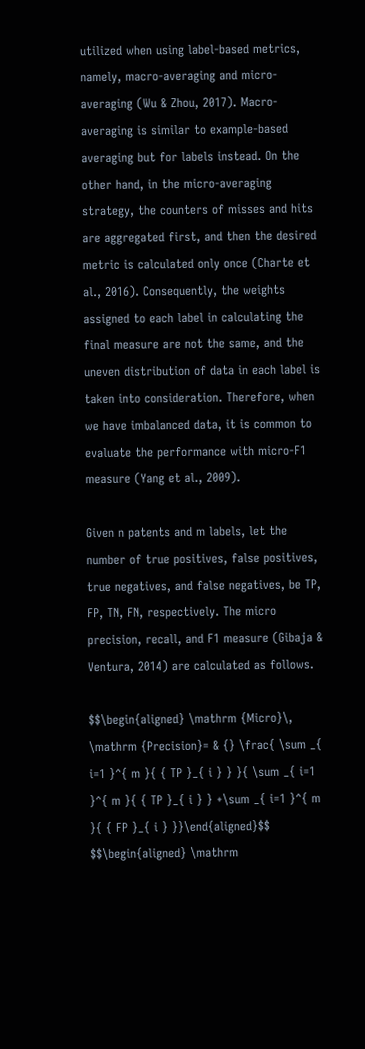utilized when using label-based metrics, namely, macro-averaging and micro-averaging (Wu & Zhou, 2017). Macro-averaging is similar to example-based averaging but for labels instead. On the other hand, in the micro-averaging strategy, the counters of misses and hits are aggregated first, and then the desired metric is calculated only once (Charte et al., 2016). Consequently, the weights assigned to each label in calculating the final measure are not the same, and the uneven distribution of data in each label is taken into consideration. Therefore, when we have imbalanced data, it is common to evaluate the performance with micro-F1 measure (Yang et al., 2009).

Given n patents and m labels, let the number of true positives, false positives, true negatives, and false negatives, be TP, FP, TN, FN, respectively. The micro precision, recall, and F1 measure (Gibaja & Ventura, 2014) are calculated as follows.

$$\begin{aligned} \mathrm {Micro}\, \mathrm {Precision}= & {} \frac{ \sum _{ i=1 }^{ m }{ { TP }_{ i } } }{ \sum _{ i=1 }^{ m }{ { TP }_{ i } } +\sum _{ i=1 }^{ m }{ { FP }_{ i } }}\end{aligned}$$
$$\begin{aligned} \mathrm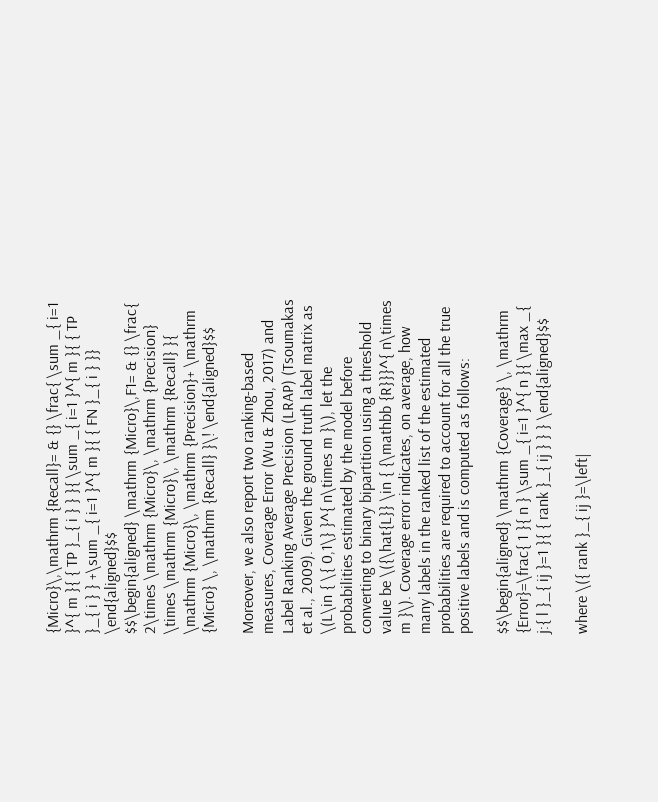{Micro}\,\mathrm {Recall}= & {} \frac{ \sum _{ i=1 }^{ m }{ { TP }_{ i } } }{ \sum _{ i=1 }^{ m }{ { TP }_{ i } } +\sum _{ i=1 }^{ m }{ { FN }_{ i } }} \end{aligned}$$
$$\begin{aligned} \mathrm {Micro}\,F1= & {} \frac{ 2\times \mathrm {Micro}\, \mathrm {Precision} \times \mathrm {Micro}\, \mathrm {Recall} }{ \mathrm {Micro}\, \mathrm {Precision}+ \mathrm {Micro} \, \mathrm {Recall} }\! \end{aligned}$$

Moreover, we also report two ranking-based measures, Coverage Error (Wu & Zhou, 2017) and Label Ranking Average Precision (LRAP) (Tsoumakas et al., 2009). Given the ground truth label matrix as \(L\in { \{ 0,1\} }^{ n\times m }\), let the probabilities estimated by the model before converting to binary bipartition using a threshold value be \({\hat{L}} \in { {\mathbb {R}}}^{ n\times m }\). Coverage error indicates, on average, how many labels in the ranked list of the estimated probabilities are required to account for all the true positive labels and is computed as follows:

$$\begin{aligned} \mathrm {Coverage} \, \mathrm {Error}=\frac{ 1 }{ n } \sum _{ i=1 }^{ n }{ \max _{ j:{ l }_{ ij }=1 }{ { rank }_{ ij } } } \end{aligned}$$

where \({ rank }_{ ij }=\left|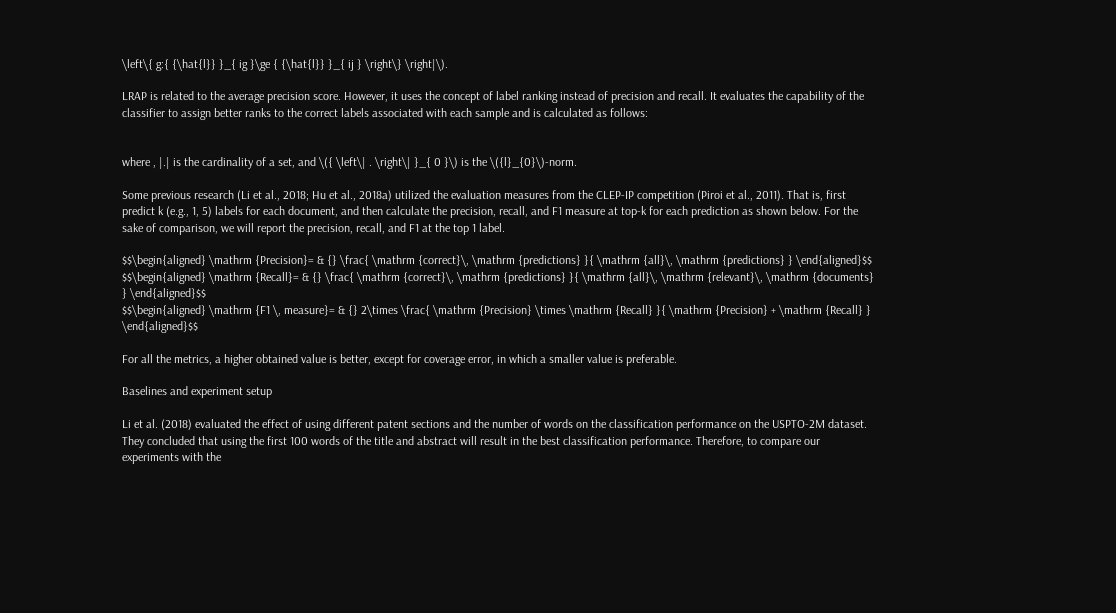\left\{ g:{ {\hat{l}} }_{ ig }\ge { {\hat{l}} }_{ ij } \right\} \right|\).

LRAP is related to the average precision score. However, it uses the concept of label ranking instead of precision and recall. It evaluates the capability of the classifier to assign better ranks to the correct labels associated with each sample and is calculated as follows:


where , |.| is the cardinality of a set, and \({ \left\| . \right\| }_{ 0 }\) is the \({l}_{0}\)-norm.

Some previous research (Li et al., 2018; Hu et al., 2018a) utilized the evaluation measures from the CLEP-IP competition (Piroi et al., 2011). That is, first predict k (e.g., 1, 5) labels for each document, and then calculate the precision, recall, and F1 measure at top-k for each prediction as shown below. For the sake of comparison, we will report the precision, recall, and F1 at the top 1 label.

$$\begin{aligned} \mathrm {Precision}= & {} \frac{ \mathrm {correct}\, \mathrm {predictions} }{ \mathrm {all}\, \mathrm {predictions} } \end{aligned}$$
$$\begin{aligned} \mathrm {Recall}= & {} \frac{ \mathrm {correct}\, \mathrm {predictions} }{ \mathrm {all}\, \mathrm {relevant}\, \mathrm {documents} } \end{aligned}$$
$$\begin{aligned} \mathrm {F1 \, measure}= & {} 2\times \frac{ \mathrm {Precision} \times \mathrm {Recall} }{ \mathrm {Precision} + \mathrm {Recall} } \end{aligned}$$

For all the metrics, a higher obtained value is better, except for coverage error, in which a smaller value is preferable.

Baselines and experiment setup

Li et al. (2018) evaluated the effect of using different patent sections and the number of words on the classification performance on the USPTO-2M dataset. They concluded that using the first 100 words of the title and abstract will result in the best classification performance. Therefore, to compare our experiments with the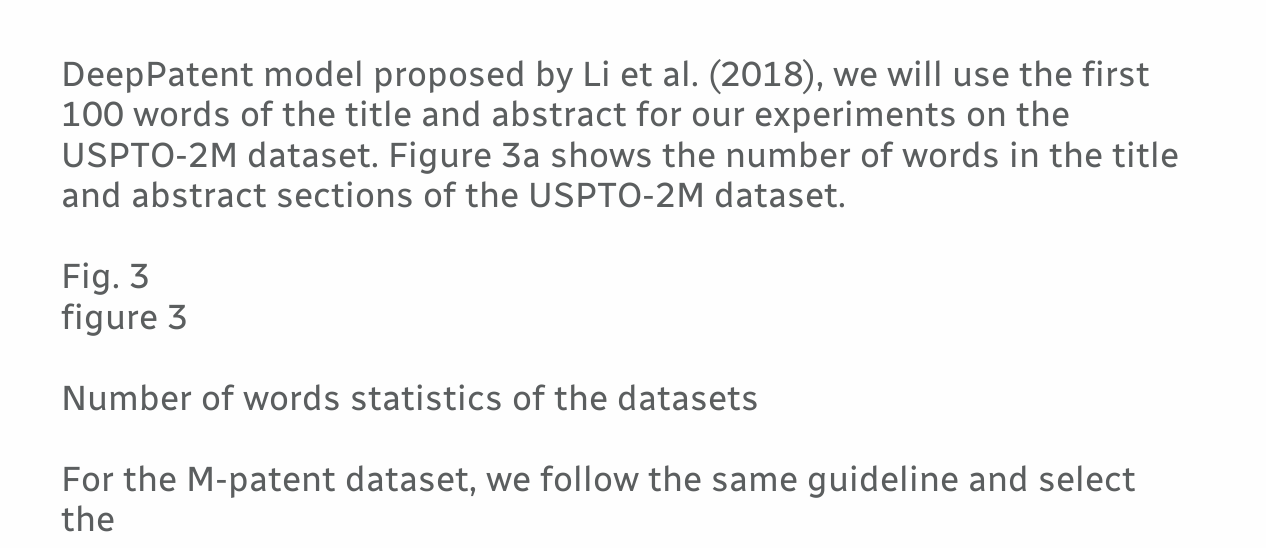DeepPatent model proposed by Li et al. (2018), we will use the first 100 words of the title and abstract for our experiments on the USPTO-2M dataset. Figure 3a shows the number of words in the title and abstract sections of the USPTO-2M dataset.

Fig. 3
figure 3

Number of words statistics of the datasets

For the M-patent dataset, we follow the same guideline and select the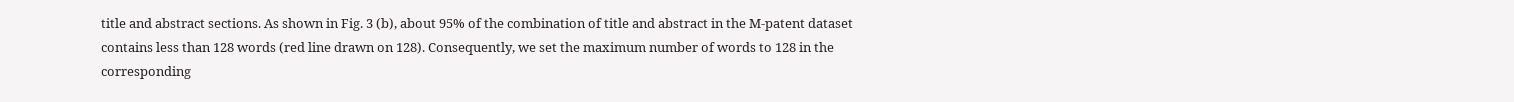title and abstract sections. As shown in Fig. 3 (b), about 95% of the combination of title and abstract in the M-patent dataset contains less than 128 words (red line drawn on 128). Consequently, we set the maximum number of words to 128 in the corresponding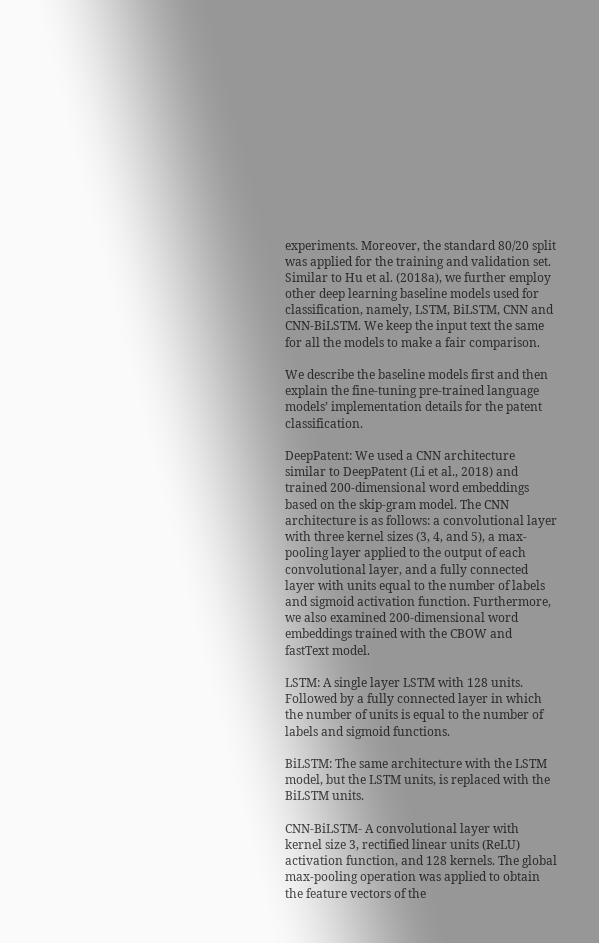experiments. Moreover, the standard 80/20 split was applied for the training and validation set. Similar to Hu et al. (2018a), we further employ other deep learning baseline models used for classification, namely, LSTM, BiLSTM, CNN and CNN-BiLSTM. We keep the input text the same for all the models to make a fair comparison.

We describe the baseline models first and then explain the fine-tuning pre-trained language models’ implementation details for the patent classification.

DeepPatent: We used a CNN architecture similar to DeepPatent (Li et al., 2018) and trained 200-dimensional word embeddings based on the skip-gram model. The CNN architecture is as follows: a convolutional layer with three kernel sizes (3, 4, and 5), a max-pooling layer applied to the output of each convolutional layer, and a fully connected layer with units equal to the number of labels and sigmoid activation function. Furthermore, we also examined 200-dimensional word embeddings trained with the CBOW and fastText model.

LSTM: A single layer LSTM with 128 units. Followed by a fully connected layer in which the number of units is equal to the number of labels and sigmoid functions.

BiLSTM: The same architecture with the LSTM model, but the LSTM units, is replaced with the BiLSTM units.

CNN-BiLSTM- A convolutional layer with kernel size 3, rectified linear units (ReLU) activation function, and 128 kernels. The global max-pooling operation was applied to obtain the feature vectors of the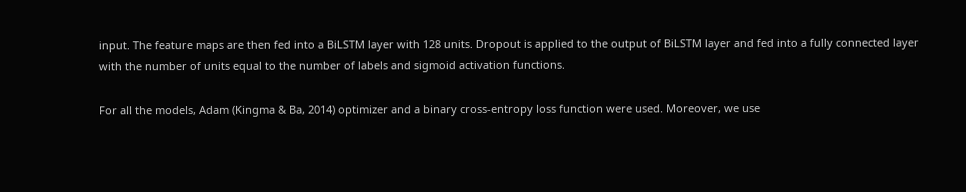input. The feature maps are then fed into a BiLSTM layer with 128 units. Dropout is applied to the output of BiLSTM layer and fed into a fully connected layer with the number of units equal to the number of labels and sigmoid activation functions.

For all the models, Adam (Kingma & Ba, 2014) optimizer and a binary cross-entropy loss function were used. Moreover, we use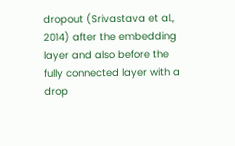dropout (Srivastava et al., 2014) after the embedding layer and also before the fully connected layer with a drop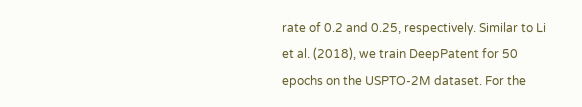rate of 0.2 and 0.25, respectively. Similar to Li et al. (2018), we train DeepPatent for 50 epochs on the USPTO-2M dataset. For the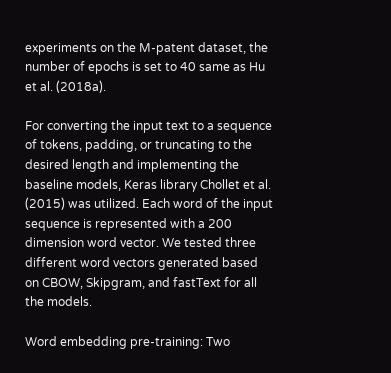experiments on the M-patent dataset, the number of epochs is set to 40 same as Hu et al. (2018a).

For converting the input text to a sequence of tokens, padding, or truncating to the desired length and implementing the baseline models, Keras library Chollet et al. (2015) was utilized. Each word of the input sequence is represented with a 200 dimension word vector. We tested three different word vectors generated based on CBOW, Skipgram, and fastText for all the models.

Word embedding pre-training: Two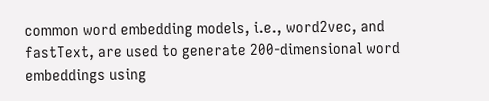common word embedding models, i.e., word2vec, and fastText, are used to generate 200-dimensional word embeddings using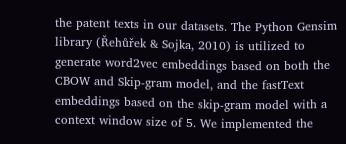the patent texts in our datasets. The Python Gensim library (Řehůřek & Sojka, 2010) is utilized to generate word2vec embeddings based on both the CBOW and Skip-gram model, and the fastText embeddings based on the skip-gram model with a context window size of 5. We implemented the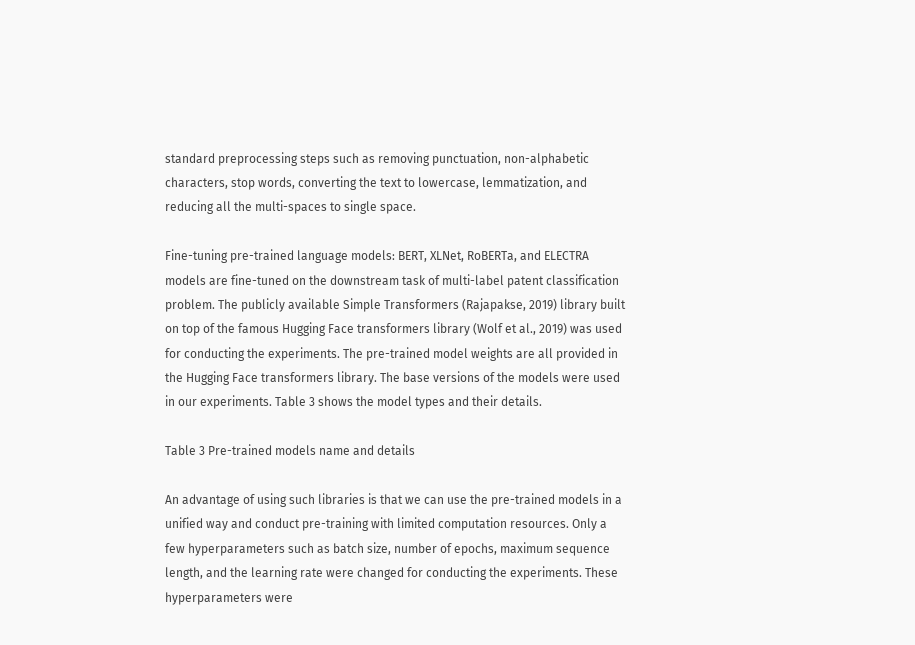standard preprocessing steps such as removing punctuation, non-alphabetic characters, stop words, converting the text to lowercase, lemmatization, and reducing all the multi-spaces to single space.

Fine-tuning pre-trained language models: BERT, XLNet, RoBERTa, and ELECTRA models are fine-tuned on the downstream task of multi-label patent classification problem. The publicly available Simple Transformers (Rajapakse, 2019) library built on top of the famous Hugging Face transformers library (Wolf et al., 2019) was used for conducting the experiments. The pre-trained model weights are all provided in the Hugging Face transformers library. The base versions of the models were used in our experiments. Table 3 shows the model types and their details.

Table 3 Pre-trained models name and details

An advantage of using such libraries is that we can use the pre-trained models in a unified way and conduct pre-training with limited computation resources. Only a few hyperparameters such as batch size, number of epochs, maximum sequence length, and the learning rate were changed for conducting the experiments. These hyperparameters were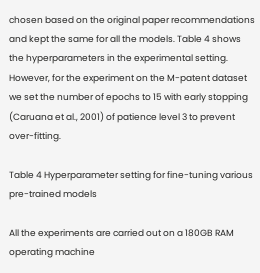chosen based on the original paper recommendations and kept the same for all the models. Table 4 shows the hyperparameters in the experimental setting. However, for the experiment on the M-patent dataset we set the number of epochs to 15 with early stopping (Caruana et al., 2001) of patience level 3 to prevent over-fitting.

Table 4 Hyperparameter setting for fine-tuning various pre-trained models

All the experiments are carried out on a 180GB RAM operating machine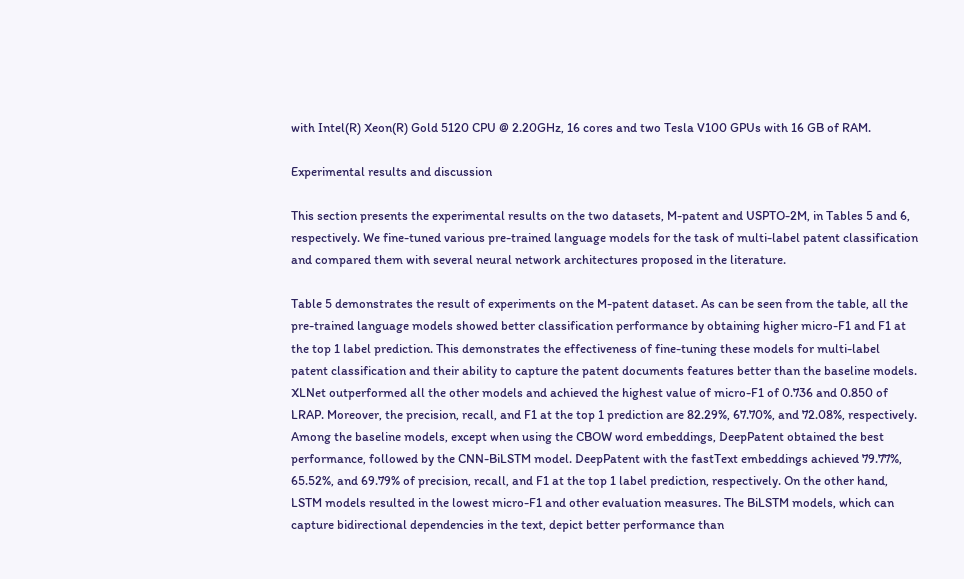with Intel(R) Xeon(R) Gold 5120 CPU @ 2.20GHz, 16 cores and two Tesla V100 GPUs with 16 GB of RAM.

Experimental results and discussion

This section presents the experimental results on the two datasets, M-patent and USPTO-2M, in Tables 5 and 6, respectively. We fine-tuned various pre-trained language models for the task of multi-label patent classification and compared them with several neural network architectures proposed in the literature.

Table 5 demonstrates the result of experiments on the M-patent dataset. As can be seen from the table, all the pre-trained language models showed better classification performance by obtaining higher micro-F1 and F1 at the top 1 label prediction. This demonstrates the effectiveness of fine-tuning these models for multi-label patent classification and their ability to capture the patent documents features better than the baseline models. XLNet outperformed all the other models and achieved the highest value of micro-F1 of 0.736 and 0.850 of LRAP. Moreover, the precision, recall, and F1 at the top 1 prediction are 82.29%, 67.70%, and 72.08%, respectively. Among the baseline models, except when using the CBOW word embeddings, DeepPatent obtained the best performance, followed by the CNN-BiLSTM model. DeepPatent with the fastText embeddings achieved 79.77%, 65.52%, and 69.79% of precision, recall, and F1 at the top 1 label prediction, respectively. On the other hand, LSTM models resulted in the lowest micro-F1 and other evaluation measures. The BiLSTM models, which can capture bidirectional dependencies in the text, depict better performance than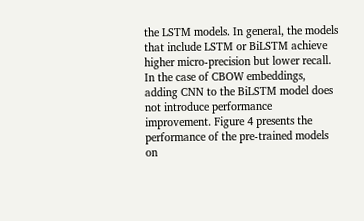the LSTM models. In general, the models that include LSTM or BiLSTM achieve higher micro-precision but lower recall. In the case of CBOW embeddings, adding CNN to the BiLSTM model does not introduce performance improvement. Figure 4 presents the performance of the pre-trained models on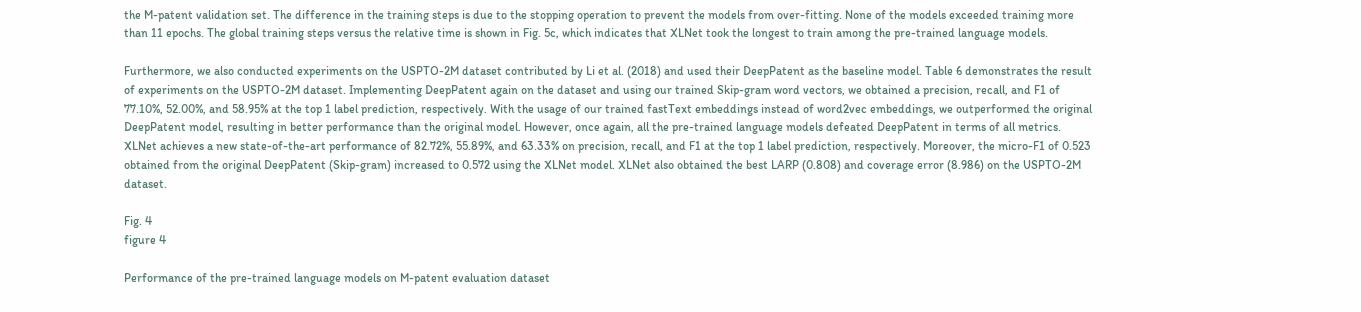the M-patent validation set. The difference in the training steps is due to the stopping operation to prevent the models from over-fitting. None of the models exceeded training more than 11 epochs. The global training steps versus the relative time is shown in Fig. 5c, which indicates that XLNet took the longest to train among the pre-trained language models.

Furthermore, we also conducted experiments on the USPTO-2M dataset contributed by Li et al. (2018) and used their DeepPatent as the baseline model. Table 6 demonstrates the result of experiments on the USPTO-2M dataset. Implementing DeepPatent again on the dataset and using our trained Skip-gram word vectors, we obtained a precision, recall, and F1 of 77.10%, 52.00%, and 58.95% at the top 1 label prediction, respectively. With the usage of our trained fastText embeddings instead of word2vec embeddings, we outperformed the original DeepPatent model, resulting in better performance than the original model. However, once again, all the pre-trained language models defeated DeepPatent in terms of all metrics. XLNet achieves a new state-of-the-art performance of 82.72%, 55.89%, and 63.33% on precision, recall, and F1 at the top 1 label prediction, respectively. Moreover, the micro-F1 of 0.523 obtained from the original DeepPatent (Skip-gram) increased to 0.572 using the XLNet model. XLNet also obtained the best LARP (0.808) and coverage error (8.986) on the USPTO-2M dataset.

Fig. 4
figure 4

Performance of the pre-trained language models on M-patent evaluation dataset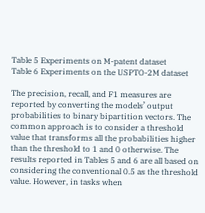Table 5 Experiments on M-patent dataset
Table 6 Experiments on the USPTO-2M dataset

The precision, recall, and F1 measures are reported by converting the models’ output probabilities to binary bipartition vectors. The common approach is to consider a threshold value that transforms all the probabilities higher than the threshold to 1 and 0 otherwise. The results reported in Tables 5 and 6 are all based on considering the conventional 0.5 as the threshold value. However, in tasks when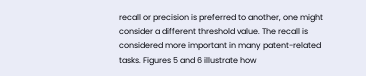recall or precision is preferred to another, one might consider a different threshold value. The recall is considered more important in many patent-related tasks. Figures 5 and 6 illustrate how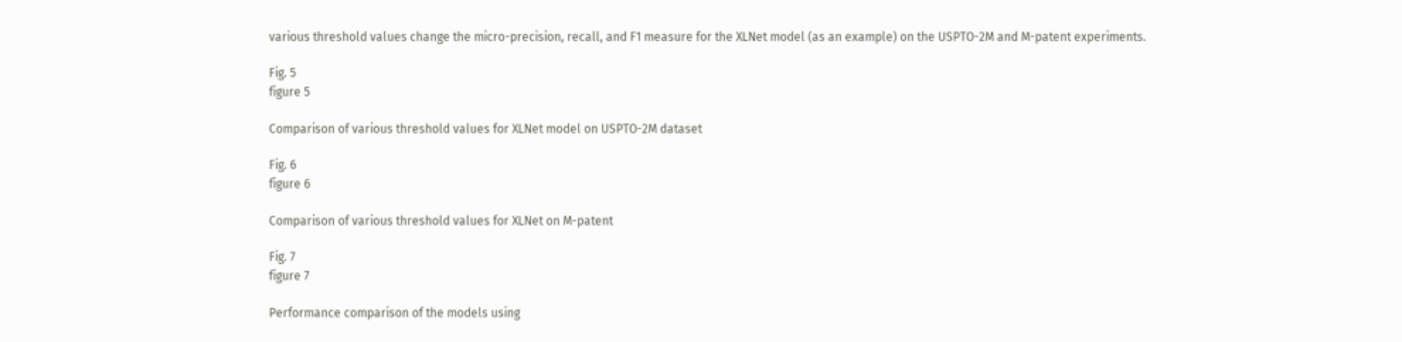various threshold values change the micro-precision, recall, and F1 measure for the XLNet model (as an example) on the USPTO-2M and M-patent experiments.

Fig. 5
figure 5

Comparison of various threshold values for XLNet model on USPTO-2M dataset

Fig. 6
figure 6

Comparison of various threshold values for XLNet on M-patent

Fig. 7
figure 7

Performance comparison of the models using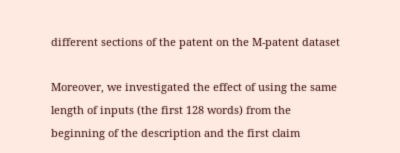different sections of the patent on the M-patent dataset

Moreover, we investigated the effect of using the same length of inputs (the first 128 words) from the beginning of the description and the first claim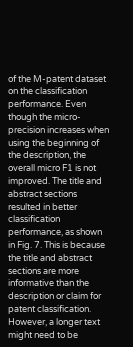of the M-patent dataset on the classification performance. Even though the micro-precision increases when using the beginning of the description, the overall micro F1 is not improved. The title and abstract sections resulted in better classification performance, as shown in Fig. 7. This is because the title and abstract sections are more informative than the description or claim for patent classification. However, a longer text might need to be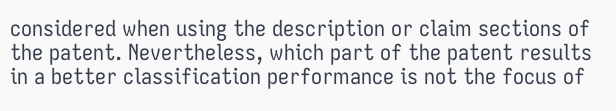considered when using the description or claim sections of the patent. Nevertheless, which part of the patent results in a better classification performance is not the focus of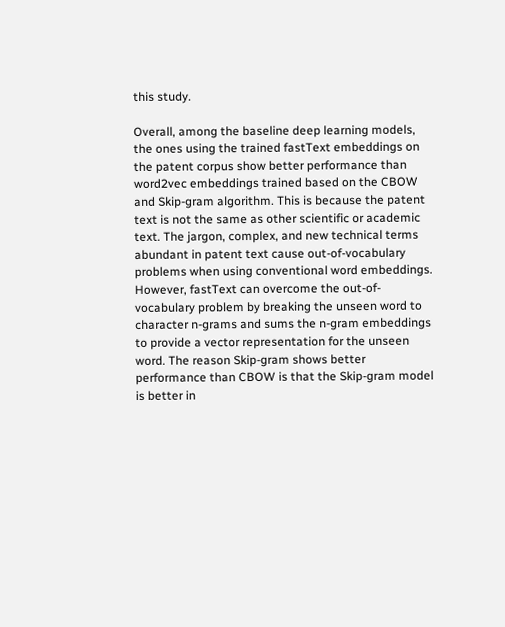this study.

Overall, among the baseline deep learning models, the ones using the trained fastText embeddings on the patent corpus show better performance than word2vec embeddings trained based on the CBOW and Skip-gram algorithm. This is because the patent text is not the same as other scientific or academic text. The jargon, complex, and new technical terms abundant in patent text cause out-of-vocabulary problems when using conventional word embeddings. However, fastText can overcome the out-of-vocabulary problem by breaking the unseen word to character n-grams and sums the n-gram embeddings to provide a vector representation for the unseen word. The reason Skip-gram shows better performance than CBOW is that the Skip-gram model is better in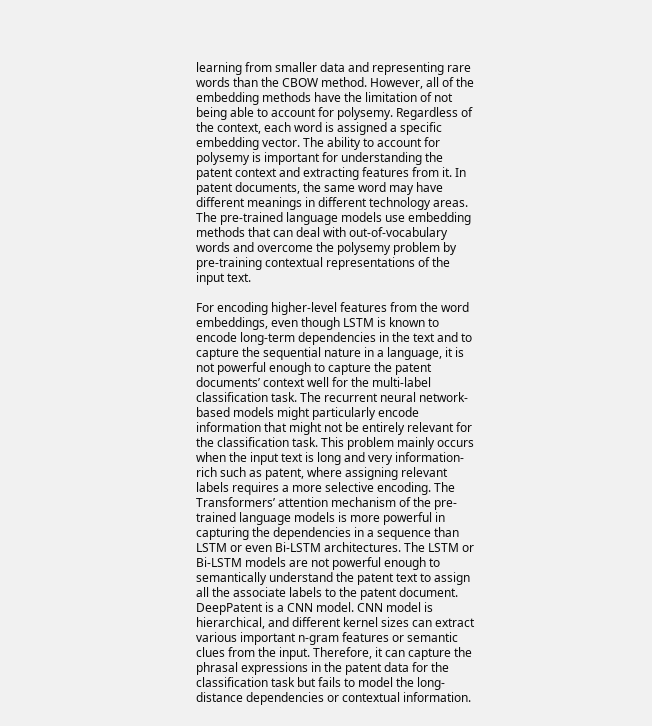learning from smaller data and representing rare words than the CBOW method. However, all of the embedding methods have the limitation of not being able to account for polysemy. Regardless of the context, each word is assigned a specific embedding vector. The ability to account for polysemy is important for understanding the patent context and extracting features from it. In patent documents, the same word may have different meanings in different technology areas. The pre-trained language models use embedding methods that can deal with out-of-vocabulary words and overcome the polysemy problem by pre-training contextual representations of the input text.

For encoding higher-level features from the word embeddings, even though LSTM is known to encode long-term dependencies in the text and to capture the sequential nature in a language, it is not powerful enough to capture the patent documents’ context well for the multi-label classification task. The recurrent neural network-based models might particularly encode information that might not be entirely relevant for the classification task. This problem mainly occurs when the input text is long and very information-rich such as patent, where assigning relevant labels requires a more selective encoding. The Transformers’ attention mechanism of the pre-trained language models is more powerful in capturing the dependencies in a sequence than LSTM or even Bi-LSTM architectures. The LSTM or Bi-LSTM models are not powerful enough to semantically understand the patent text to assign all the associate labels to the patent document. DeepPatent is a CNN model. CNN model is hierarchical, and different kernel sizes can extract various important n-gram features or semantic clues from the input. Therefore, it can capture the phrasal expressions in the patent data for the classification task but fails to model the long-distance dependencies or contextual information.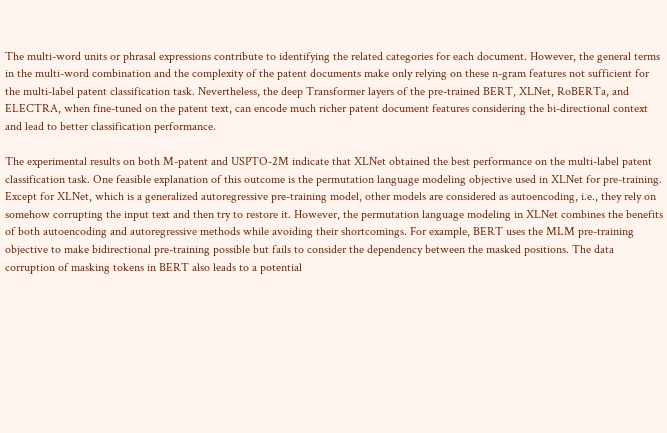The multi-word units or phrasal expressions contribute to identifying the related categories for each document. However, the general terms in the multi-word combination and the complexity of the patent documents make only relying on these n-gram features not sufficient for the multi-label patent classification task. Nevertheless, the deep Transformer layers of the pre-trained BERT, XLNet, RoBERTa, and ELECTRA, when fine-tuned on the patent text, can encode much richer patent document features considering the bi-directional context and lead to better classification performance.

The experimental results on both M-patent and USPTO-2M indicate that XLNet obtained the best performance on the multi-label patent classification task. One feasible explanation of this outcome is the permutation language modeling objective used in XLNet for pre-training. Except for XLNet, which is a generalized autoregressive pre-training model, other models are considered as autoencoding, i.e., they rely on somehow corrupting the input text and then try to restore it. However, the permutation language modeling in XLNet combines the benefits of both autoencoding and autoregressive methods while avoiding their shortcomings. For example, BERT uses the MLM pre-training objective to make bidirectional pre-training possible but fails to consider the dependency between the masked positions. The data corruption of masking tokens in BERT also leads to a potential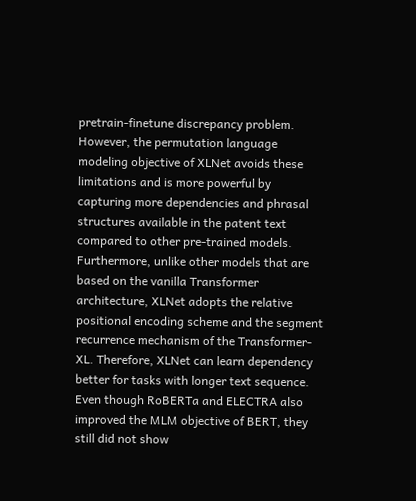pretrain-finetune discrepancy problem. However, the permutation language modeling objective of XLNet avoids these limitations and is more powerful by capturing more dependencies and phrasal structures available in the patent text compared to other pre-trained models. Furthermore, unlike other models that are based on the vanilla Transformer architecture, XLNet adopts the relative positional encoding scheme and the segment recurrence mechanism of the Transformer-XL. Therefore, XLNet can learn dependency better for tasks with longer text sequence. Even though RoBERTa and ELECTRA also improved the MLM objective of BERT, they still did not show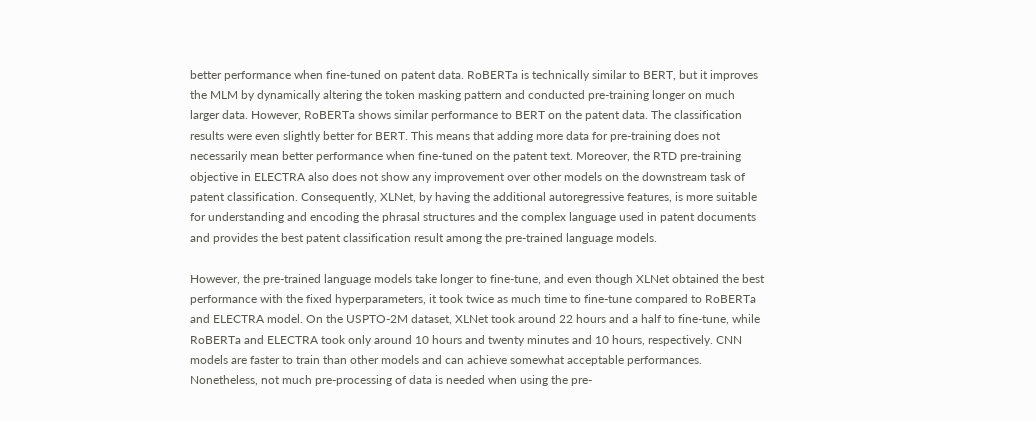better performance when fine-tuned on patent data. RoBERTa is technically similar to BERT, but it improves the MLM by dynamically altering the token masking pattern and conducted pre-training longer on much larger data. However, RoBERTa shows similar performance to BERT on the patent data. The classification results were even slightly better for BERT. This means that adding more data for pre-training does not necessarily mean better performance when fine-tuned on the patent text. Moreover, the RTD pre-training objective in ELECTRA also does not show any improvement over other models on the downstream task of patent classification. Consequently, XLNet, by having the additional autoregressive features, is more suitable for understanding and encoding the phrasal structures and the complex language used in patent documents and provides the best patent classification result among the pre-trained language models.

However, the pre-trained language models take longer to fine-tune, and even though XLNet obtained the best performance with the fixed hyperparameters, it took twice as much time to fine-tune compared to RoBERTa and ELECTRA model. On the USPTO-2M dataset, XLNet took around 22 hours and a half to fine-tune, while RoBERTa and ELECTRA took only around 10 hours and twenty minutes and 10 hours, respectively. CNN models are faster to train than other models and can achieve somewhat acceptable performances. Nonetheless, not much pre-processing of data is needed when using the pre-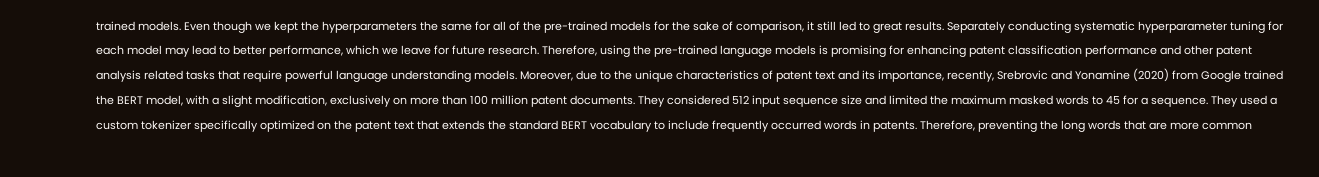trained models. Even though we kept the hyperparameters the same for all of the pre-trained models for the sake of comparison, it still led to great results. Separately conducting systematic hyperparameter tuning for each model may lead to better performance, which we leave for future research. Therefore, using the pre-trained language models is promising for enhancing patent classification performance and other patent analysis related tasks that require powerful language understanding models. Moreover, due to the unique characteristics of patent text and its importance, recently, Srebrovic and Yonamine (2020) from Google trained the BERT model, with a slight modification, exclusively on more than 100 million patent documents. They considered 512 input sequence size and limited the maximum masked words to 45 for a sequence. They used a custom tokenizer specifically optimized on the patent text that extends the standard BERT vocabulary to include frequently occurred words in patents. Therefore, preventing the long words that are more common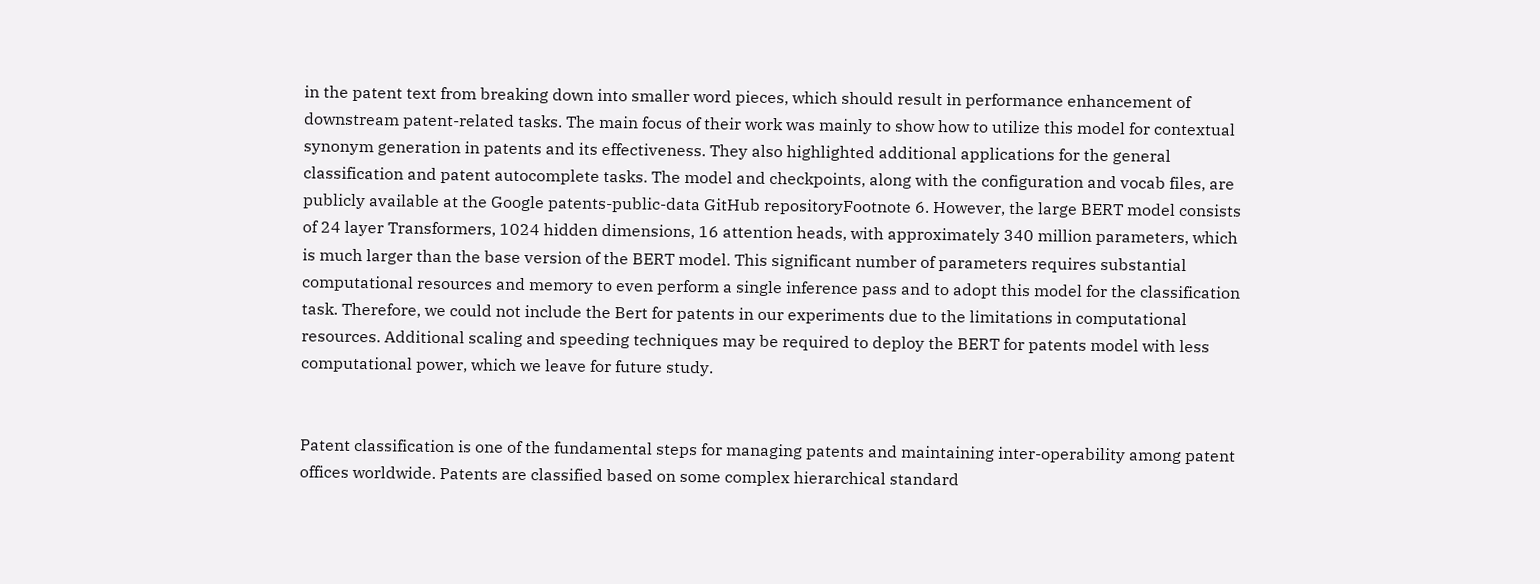in the patent text from breaking down into smaller word pieces, which should result in performance enhancement of downstream patent-related tasks. The main focus of their work was mainly to show how to utilize this model for contextual synonym generation in patents and its effectiveness. They also highlighted additional applications for the general classification and patent autocomplete tasks. The model and checkpoints, along with the configuration and vocab files, are publicly available at the Google patents-public-data GitHub repositoryFootnote 6. However, the large BERT model consists of 24 layer Transformers, 1024 hidden dimensions, 16 attention heads, with approximately 340 million parameters, which is much larger than the base version of the BERT model. This significant number of parameters requires substantial computational resources and memory to even perform a single inference pass and to adopt this model for the classification task. Therefore, we could not include the Bert for patents in our experiments due to the limitations in computational resources. Additional scaling and speeding techniques may be required to deploy the BERT for patents model with less computational power, which we leave for future study.


Patent classification is one of the fundamental steps for managing patents and maintaining inter-operability among patent offices worldwide. Patents are classified based on some complex hierarchical standard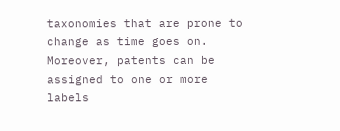taxonomies that are prone to change as time goes on. Moreover, patents can be assigned to one or more labels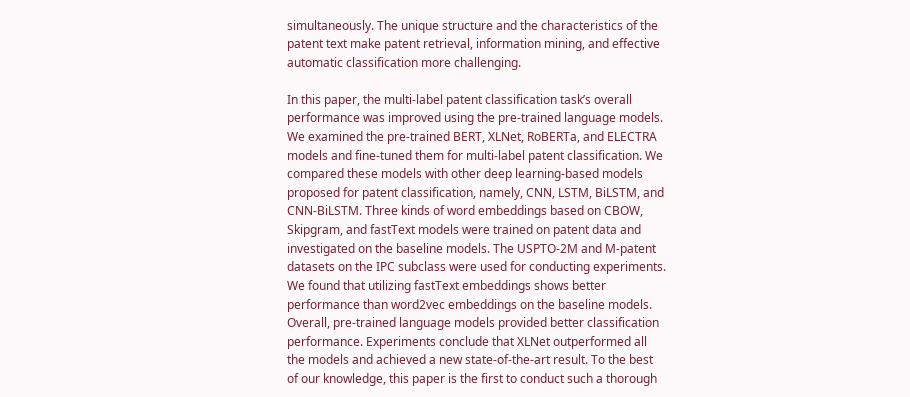simultaneously. The unique structure and the characteristics of the patent text make patent retrieval, information mining, and effective automatic classification more challenging.

In this paper, the multi-label patent classification task’s overall performance was improved using the pre-trained language models. We examined the pre-trained BERT, XLNet, RoBERTa, and ELECTRA models and fine-tuned them for multi-label patent classification. We compared these models with other deep learning-based models proposed for patent classification, namely, CNN, LSTM, BiLSTM, and CNN-BiLSTM. Three kinds of word embeddings based on CBOW, Skipgram, and fastText models were trained on patent data and investigated on the baseline models. The USPTO-2M and M-patent datasets on the IPC subclass were used for conducting experiments. We found that utilizing fastText embeddings shows better performance than word2vec embeddings on the baseline models. Overall, pre-trained language models provided better classification performance. Experiments conclude that XLNet outperformed all the models and achieved a new state-of-the-art result. To the best of our knowledge, this paper is the first to conduct such a thorough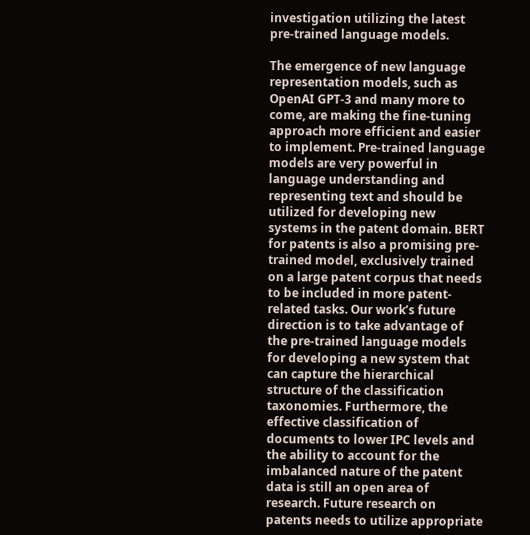investigation utilizing the latest pre-trained language models.

The emergence of new language representation models, such as OpenAI GPT-3 and many more to come, are making the fine-tuning approach more efficient and easier to implement. Pre-trained language models are very powerful in language understanding and representing text and should be utilized for developing new systems in the patent domain. BERT for patents is also a promising pre-trained model, exclusively trained on a large patent corpus that needs to be included in more patent-related tasks. Our work’s future direction is to take advantage of the pre-trained language models for developing a new system that can capture the hierarchical structure of the classification taxonomies. Furthermore, the effective classification of documents to lower IPC levels and the ability to account for the imbalanced nature of the patent data is still an open area of research. Future research on patents needs to utilize appropriate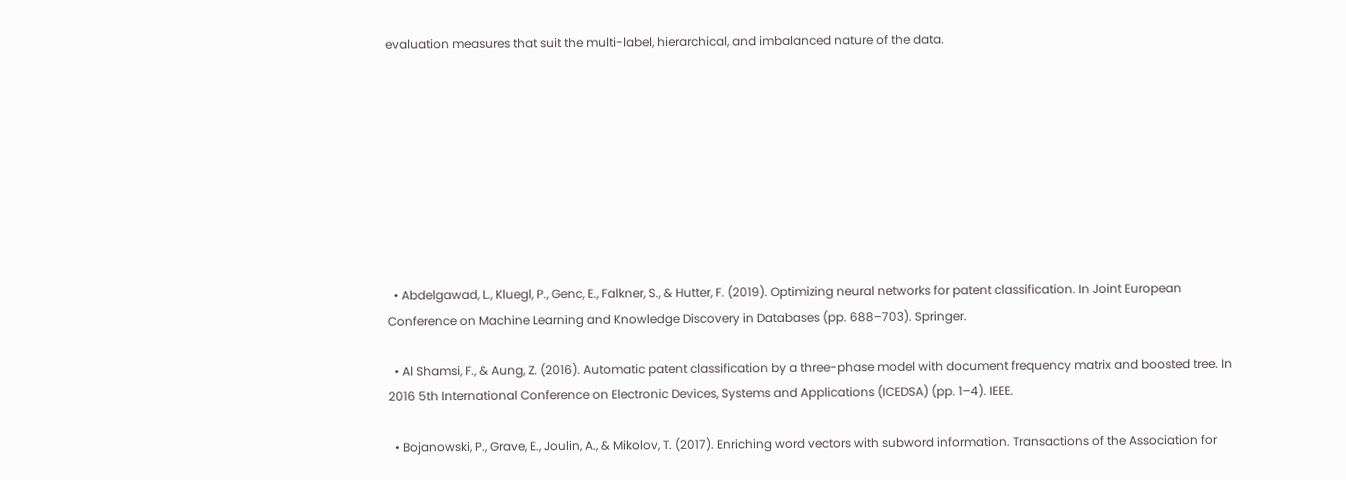evaluation measures that suit the multi-label, hierarchical, and imbalanced nature of the data.









  • Abdelgawad, L., Kluegl, P., Genc, E., Falkner, S., & Hutter, F. (2019). Optimizing neural networks for patent classification. In Joint European Conference on Machine Learning and Knowledge Discovery in Databases (pp. 688–703). Springer.

  • Al Shamsi, F., & Aung, Z. (2016). Automatic patent classification by a three-phase model with document frequency matrix and boosted tree. In 2016 5th International Conference on Electronic Devices, Systems and Applications (ICEDSA) (pp. 1–4). IEEE.

  • Bojanowski, P., Grave, E., Joulin, A., & Mikolov, T. (2017). Enriching word vectors with subword information. Transactions of the Association for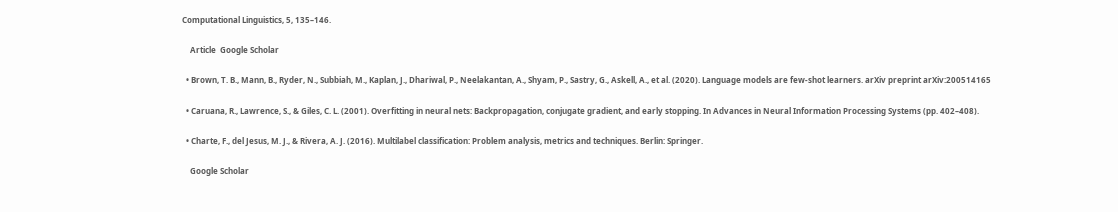Computational Linguistics, 5, 135–146.

    Article  Google Scholar

  • Brown, T. B., Mann, B., Ryder, N., Subbiah, M., Kaplan, J., Dhariwal, P., Neelakantan, A., Shyam, P., Sastry, G., Askell, A., et al. (2020). Language models are few-shot learners. arXiv preprint arXiv:200514165

  • Caruana, R., Lawrence, S., & Giles, C. L. (2001). Overfitting in neural nets: Backpropagation, conjugate gradient, and early stopping. In Advances in Neural Information Processing Systems (pp. 402–408).

  • Charte, F., del Jesus, M. J., & Rivera, A. J. (2016). Multilabel classification: Problem analysis, metrics and techniques. Berlin: Springer.

    Google Scholar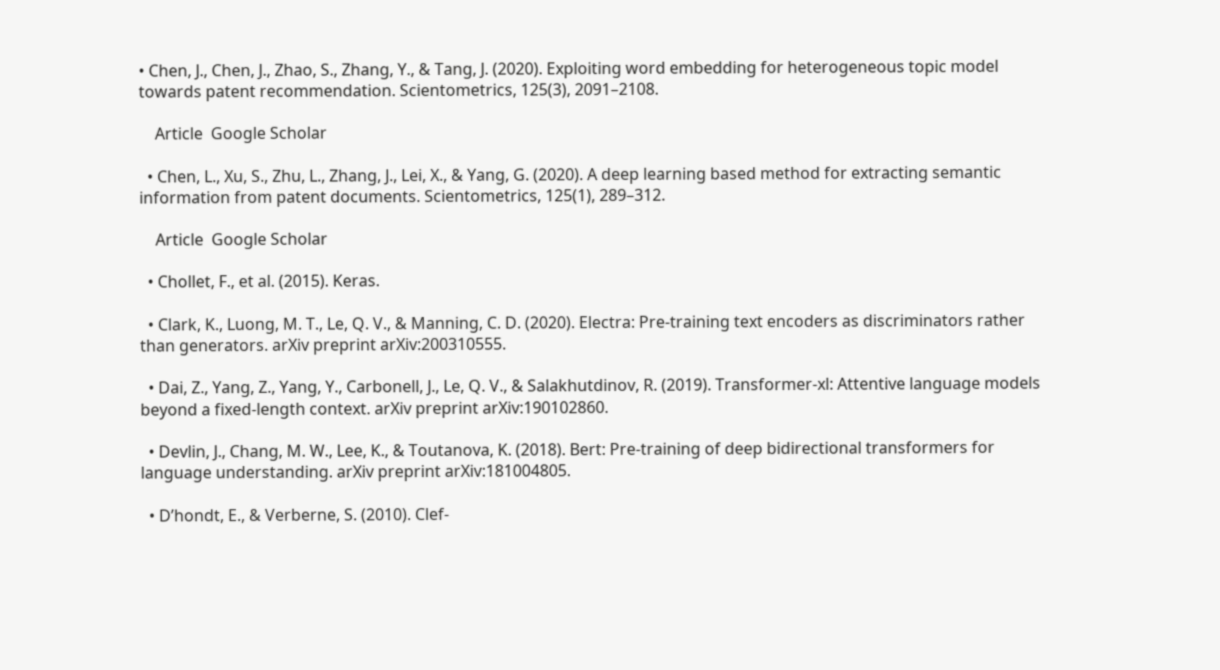• Chen, J., Chen, J., Zhao, S., Zhang, Y., & Tang, J. (2020). Exploiting word embedding for heterogeneous topic model towards patent recommendation. Scientometrics, 125(3), 2091–2108.

    Article  Google Scholar

  • Chen, L., Xu, S., Zhu, L., Zhang, J., Lei, X., & Yang, G. (2020). A deep learning based method for extracting semantic information from patent documents. Scientometrics, 125(1), 289–312.

    Article  Google Scholar

  • Chollet, F., et al. (2015). Keras.

  • Clark, K., Luong, M. T., Le, Q. V., & Manning, C. D. (2020). Electra: Pre-training text encoders as discriminators rather than generators. arXiv preprint arXiv:200310555.

  • Dai, Z., Yang, Z., Yang, Y., Carbonell, J., Le, Q. V., & Salakhutdinov, R. (2019). Transformer-xl: Attentive language models beyond a fixed-length context. arXiv preprint arXiv:190102860.

  • Devlin, J., Chang, M. W., Lee, K., & Toutanova, K. (2018). Bert: Pre-training of deep bidirectional transformers for language understanding. arXiv preprint arXiv:181004805.

  • D’hondt, E., & Verberne, S. (2010). Clef-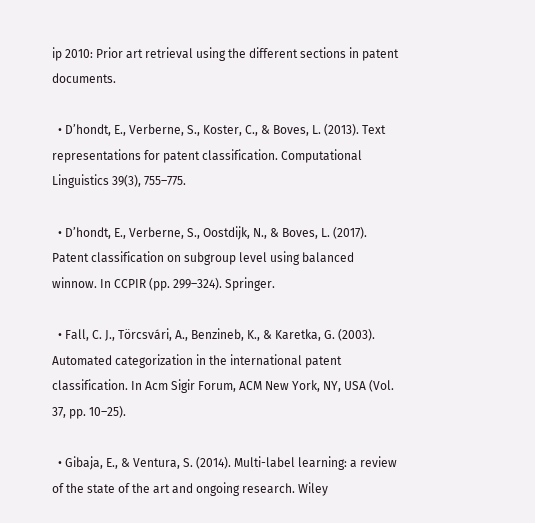ip 2010: Prior art retrieval using the different sections in patent documents.

  • D’hondt, E., Verberne, S., Koster, C., & Boves, L. (2013). Text representations for patent classification. Computational Linguistics 39(3), 755–775.

  • D’hondt, E., Verberne, S., Oostdijk, N., & Boves, L. (2017). Patent classification on subgroup level using balanced winnow. In CCPIR (pp. 299–324). Springer.

  • Fall, C. J., Törcsvári, A., Benzineb, K., & Karetka, G. (2003). Automated categorization in the international patent classification. In Acm Sigir Forum, ACM New York, NY, USA (Vol. 37, pp. 10–25).

  • Gibaja, E., & Ventura, S. (2014). Multi-label learning: a review of the state of the art and ongoing research. Wiley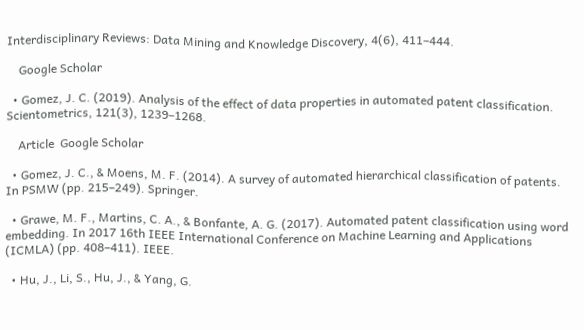Interdisciplinary Reviews: Data Mining and Knowledge Discovery, 4(6), 411–444.

    Google Scholar

  • Gomez, J. C. (2019). Analysis of the effect of data properties in automated patent classification. Scientometrics, 121(3), 1239–1268.

    Article  Google Scholar

  • Gomez, J. C., & Moens, M. F. (2014). A survey of automated hierarchical classification of patents. In PSMW (pp. 215–249). Springer.

  • Grawe, M. F., Martins, C. A., & Bonfante, A. G. (2017). Automated patent classification using word embedding. In 2017 16th IEEE International Conference on Machine Learning and Applications (ICMLA) (pp. 408–411). IEEE.

  • Hu, J., Li, S., Hu, J., & Yang, G.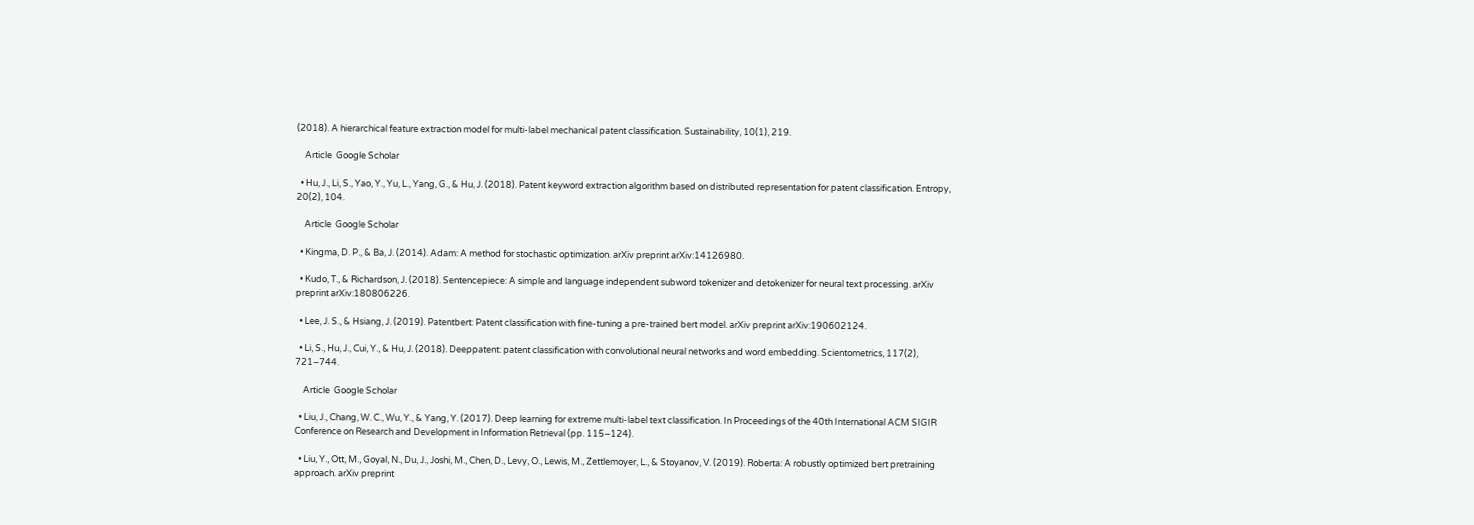(2018). A hierarchical feature extraction model for multi-label mechanical patent classification. Sustainability, 10(1), 219.

    Article  Google Scholar

  • Hu, J., Li, S., Yao, Y., Yu, L., Yang, G., & Hu, J. (2018). Patent keyword extraction algorithm based on distributed representation for patent classification. Entropy, 20(2), 104.

    Article  Google Scholar

  • Kingma, D. P., & Ba, J. (2014). Adam: A method for stochastic optimization. arXiv preprint arXiv:14126980.

  • Kudo, T., & Richardson, J. (2018). Sentencepiece: A simple and language independent subword tokenizer and detokenizer for neural text processing. arXiv preprint arXiv:180806226.

  • Lee, J. S., & Hsiang, J. (2019). Patentbert: Patent classification with fine-tuning a pre-trained bert model. arXiv preprint arXiv:190602124.

  • Li, S., Hu, J., Cui, Y., & Hu, J. (2018). Deeppatent: patent classification with convolutional neural networks and word embedding. Scientometrics, 117(2), 721–744.

    Article  Google Scholar

  • Liu, J., Chang, W. C., Wu, Y., & Yang, Y. (2017). Deep learning for extreme multi-label text classification. In Proceedings of the 40th International ACM SIGIR Conference on Research and Development in Information Retrieval (pp. 115–124).

  • Liu, Y., Ott, M., Goyal, N., Du, J., Joshi, M., Chen, D., Levy, O., Lewis, M., Zettlemoyer, L., & Stoyanov, V. (2019). Roberta: A robustly optimized bert pretraining approach. arXiv preprint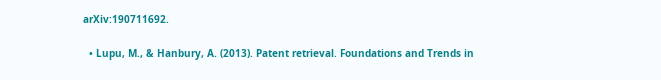arXiv:190711692.

  • Lupu, M., & Hanbury, A. (2013). Patent retrieval. Foundations and Trends in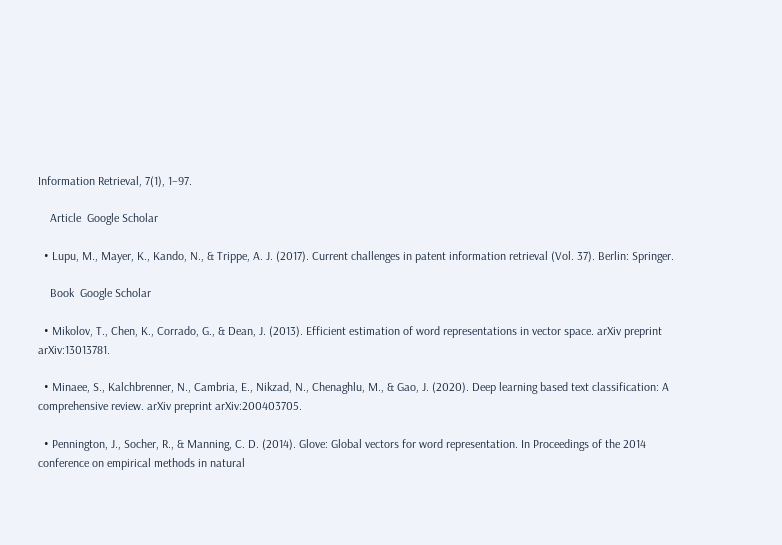Information Retrieval, 7(1), 1–97.

    Article  Google Scholar

  • Lupu, M., Mayer, K., Kando, N., & Trippe, A. J. (2017). Current challenges in patent information retrieval (Vol. 37). Berlin: Springer.

    Book  Google Scholar

  • Mikolov, T., Chen, K., Corrado, G., & Dean, J. (2013). Efficient estimation of word representations in vector space. arXiv preprint arXiv:13013781.

  • Minaee, S., Kalchbrenner, N., Cambria, E., Nikzad, N., Chenaghlu, M., & Gao, J. (2020). Deep learning based text classification: A comprehensive review. arXiv preprint arXiv:200403705.

  • Pennington, J., Socher, R., & Manning, C. D. (2014). Glove: Global vectors for word representation. In Proceedings of the 2014 conference on empirical methods in natural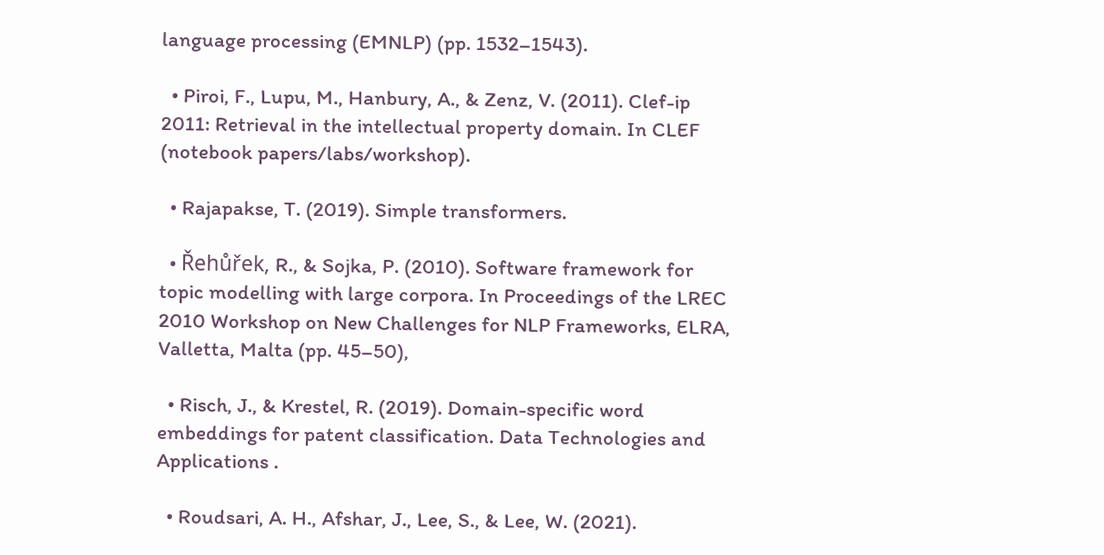language processing (EMNLP) (pp. 1532–1543).

  • Piroi, F., Lupu, M., Hanbury, A., & Zenz, V. (2011). Clef-ip 2011: Retrieval in the intellectual property domain. In CLEF (notebook papers/labs/workshop).

  • Rajapakse, T. (2019). Simple transformers.

  • Řehůřek, R., & Sojka, P. (2010). Software framework for topic modelling with large corpora. In Proceedings of the LREC 2010 Workshop on New Challenges for NLP Frameworks, ELRA, Valletta, Malta (pp. 45–50),

  • Risch, J., & Krestel, R. (2019). Domain-specific word embeddings for patent classification. Data Technologies and Applications .

  • Roudsari, A. H., Afshar, J., Lee, S., & Lee, W. (2021).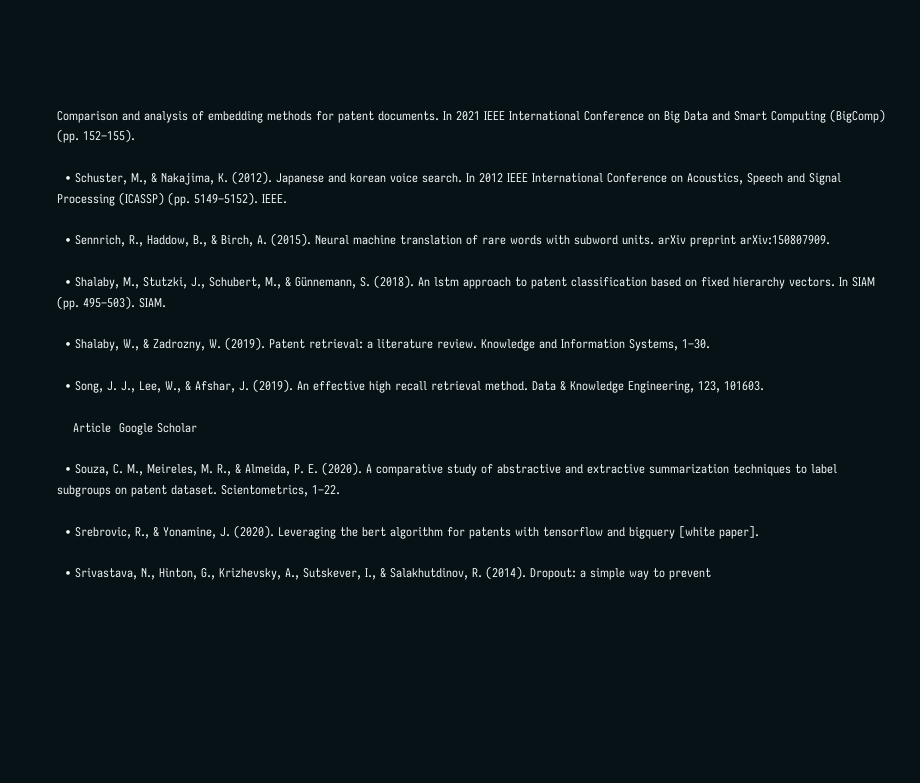Comparison and analysis of embedding methods for patent documents. In 2021 IEEE International Conference on Big Data and Smart Computing (BigComp) (pp. 152–155).

  • Schuster, M., & Nakajima, K. (2012). Japanese and korean voice search. In 2012 IEEE International Conference on Acoustics, Speech and Signal Processing (ICASSP) (pp. 5149–5152). IEEE.

  • Sennrich, R., Haddow, B., & Birch, A. (2015). Neural machine translation of rare words with subword units. arXiv preprint arXiv:150807909.

  • Shalaby, M., Stutzki, J., Schubert, M., & Günnemann, S. (2018). An lstm approach to patent classification based on fixed hierarchy vectors. In SIAM (pp. 495–503). SIAM.

  • Shalaby, W., & Zadrozny, W. (2019). Patent retrieval: a literature review. Knowledge and Information Systems, 1–30.

  • Song, J. J., Lee, W., & Afshar, J. (2019). An effective high recall retrieval method. Data & Knowledge Engineering, 123, 101603.

    Article  Google Scholar

  • Souza, C. M., Meireles, M. R., & Almeida, P. E. (2020). A comparative study of abstractive and extractive summarization techniques to label subgroups on patent dataset. Scientometrics, 1–22.

  • Srebrovic, R., & Yonamine, J. (2020). Leveraging the bert algorithm for patents with tensorflow and bigquery [white paper].

  • Srivastava, N., Hinton, G., Krizhevsky, A., Sutskever, I., & Salakhutdinov, R. (2014). Dropout: a simple way to prevent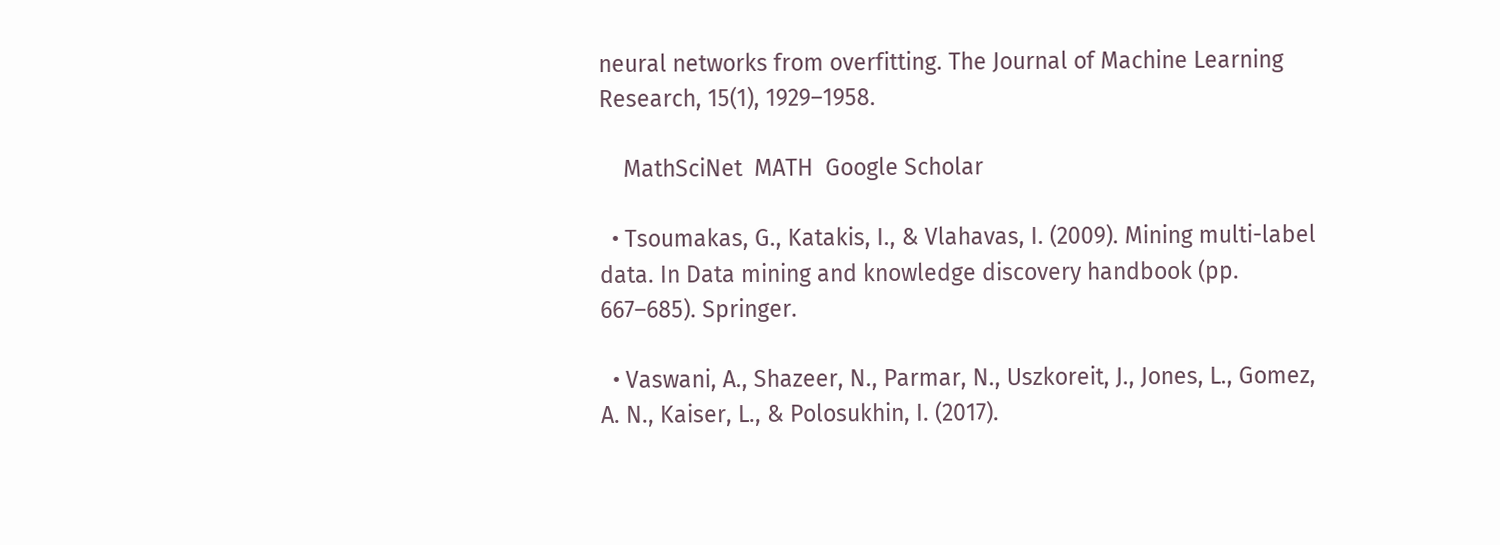neural networks from overfitting. The Journal of Machine Learning Research, 15(1), 1929–1958.

    MathSciNet  MATH  Google Scholar

  • Tsoumakas, G., Katakis, I., & Vlahavas, I. (2009). Mining multi-label data. In Data mining and knowledge discovery handbook (pp. 667–685). Springer.

  • Vaswani, A., Shazeer, N., Parmar, N., Uszkoreit, J., Jones, L., Gomez, A. N., Kaiser, L., & Polosukhin, I. (2017).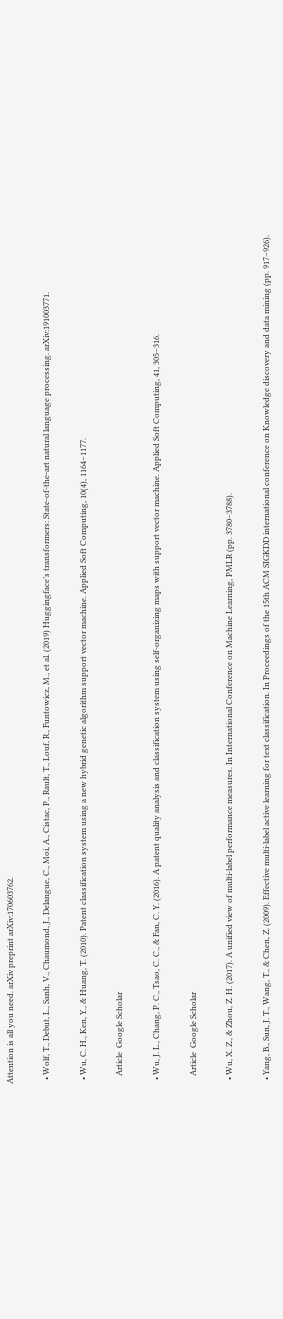Attention is all you need. arXiv preprint arXiv:170603762.

  • Wolf, T., Debut, L., Sanh, V., Chaumond, J., Delangue, C., Moi, A., Cistac, P., Rault, T., Louf, R., Funtowicz, M., et al. (2019) Huggingface’s transformers: State-of-the-art natural language processing. arXiv:191003771.

  • Wu, C. H., Ken, Y., & Huang, T. (2010). Patent classification system using a new hybrid genetic algorithm support vector machine. Applied Soft Computing, 10(4), 1164–1177.

    Article  Google Scholar

  • Wu, J. L., Chang, P. C., Tsao, C. C., & Fan, C. Y. (2016). A patent quality analysis and classification system using self-organizing maps with support vector machine. Applied Soft Computing, 41, 305–316.

    Article  Google Scholar

  • Wu, X. Z., & Zhou, Z. H. (2017). A unified view of multi-label performance measures. In International Conference on Machine Learning, PMLR (pp. 3780–3788).

  • Yang, B., Sun, J. T., Wang, T., & Chen, Z. (2009). Effective multi-label active learning for text classification. In Proceedings of the 15th ACM SIGKDD international conference on Knowledge discovery and data mining (pp. 917–926).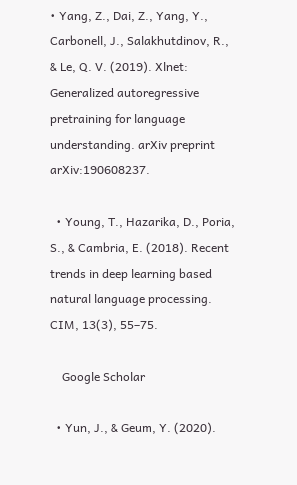• Yang, Z., Dai, Z., Yang, Y., Carbonell, J., Salakhutdinov, R., & Le, Q. V. (2019). Xlnet: Generalized autoregressive pretraining for language understanding. arXiv preprint arXiv:190608237.

  • Young, T., Hazarika, D., Poria, S., & Cambria, E. (2018). Recent trends in deep learning based natural language processing. CIM, 13(3), 55–75.

    Google Scholar

  • Yun, J., & Geum, Y. (2020).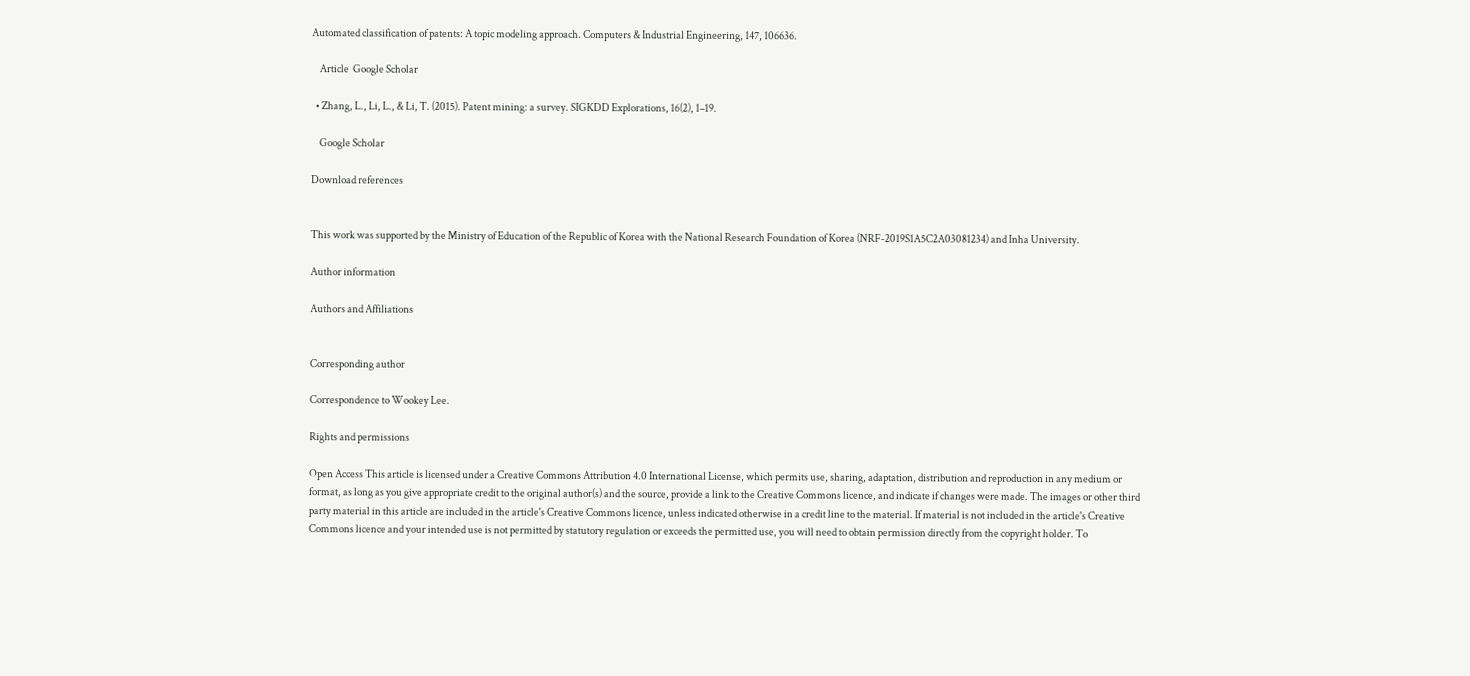Automated classification of patents: A topic modeling approach. Computers & Industrial Engineering, 147, 106636.

    Article  Google Scholar

  • Zhang, L., Li, L., & Li, T. (2015). Patent mining: a survey. SIGKDD Explorations, 16(2), 1–19.

    Google Scholar

Download references


This work was supported by the Ministry of Education of the Republic of Korea with the National Research Foundation of Korea (NRF-2019S1A5C2A03081234) and Inha University.

Author information

Authors and Affiliations


Corresponding author

Correspondence to Wookey Lee.

Rights and permissions

Open Access This article is licensed under a Creative Commons Attribution 4.0 International License, which permits use, sharing, adaptation, distribution and reproduction in any medium or format, as long as you give appropriate credit to the original author(s) and the source, provide a link to the Creative Commons licence, and indicate if changes were made. The images or other third party material in this article are included in the article's Creative Commons licence, unless indicated otherwise in a credit line to the material. If material is not included in the article's Creative Commons licence and your intended use is not permitted by statutory regulation or exceeds the permitted use, you will need to obtain permission directly from the copyright holder. To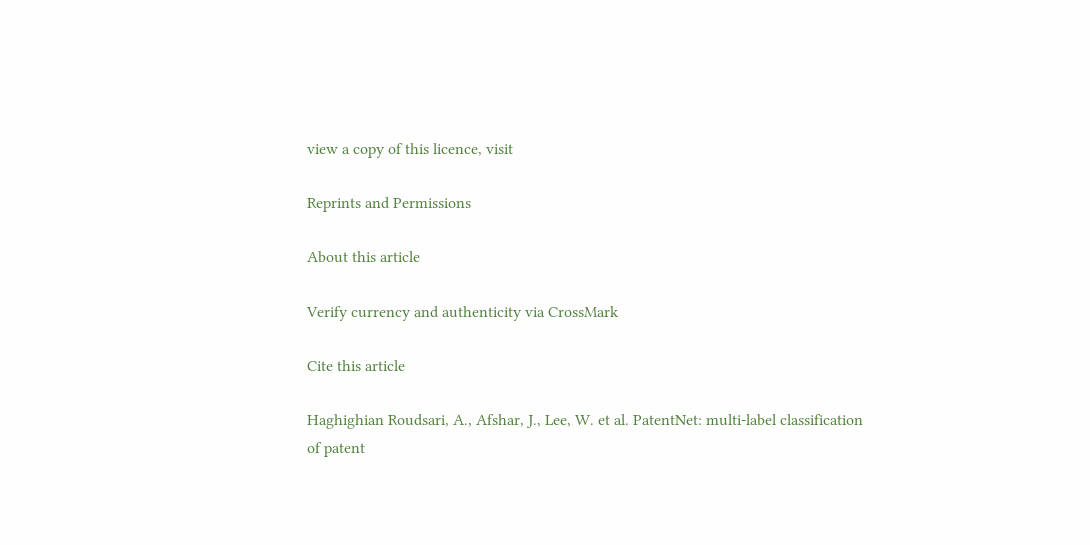view a copy of this licence, visit

Reprints and Permissions

About this article

Verify currency and authenticity via CrossMark

Cite this article

Haghighian Roudsari, A., Afshar, J., Lee, W. et al. PatentNet: multi-label classification of patent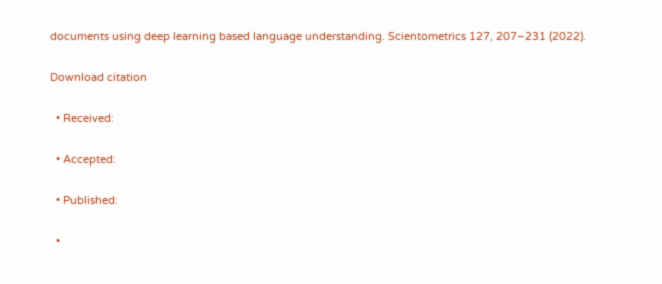documents using deep learning based language understanding. Scientometrics 127, 207–231 (2022).

Download citation

  • Received:

  • Accepted:

  • Published:

  •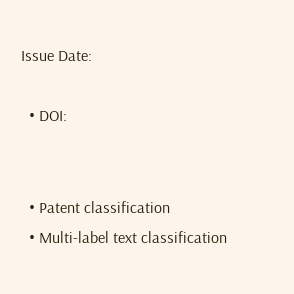Issue Date:

  • DOI:


  • Patent classification
  • Multi-label text classification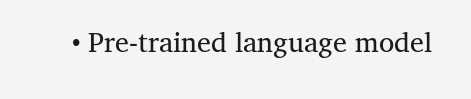• Pre-trained language model